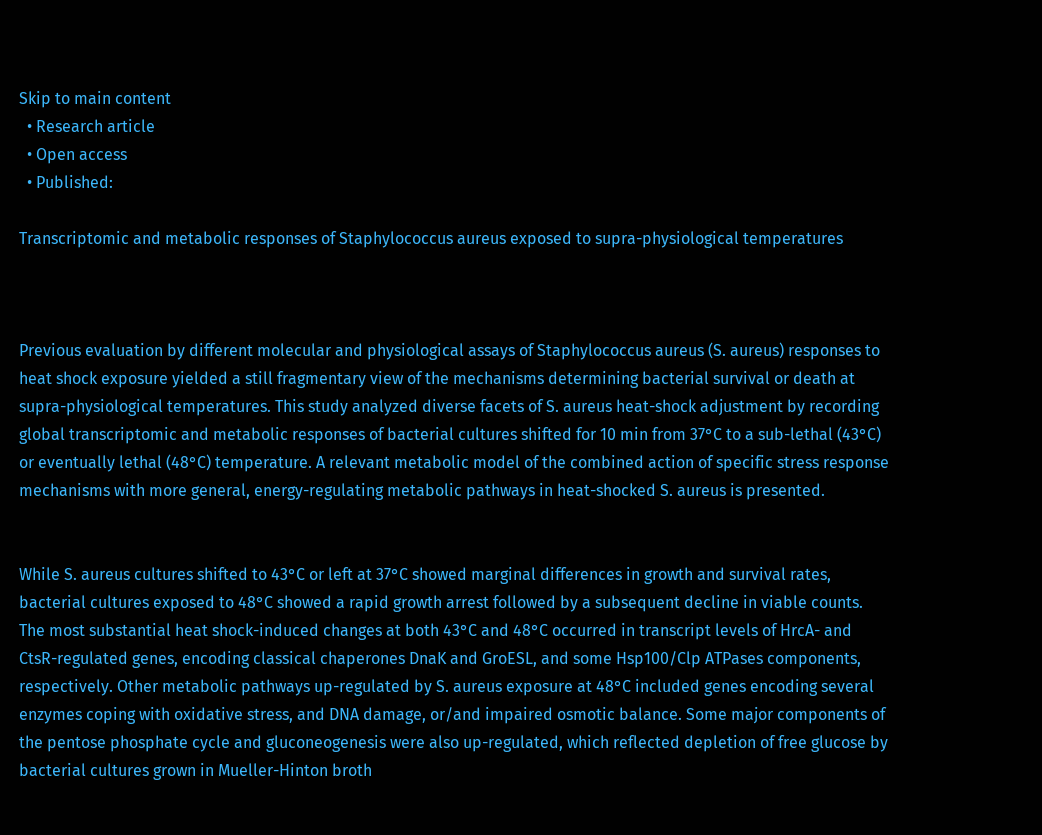Skip to main content
  • Research article
  • Open access
  • Published:

Transcriptomic and metabolic responses of Staphylococcus aureus exposed to supra-physiological temperatures



Previous evaluation by different molecular and physiological assays of Staphylococcus aureus (S. aureus) responses to heat shock exposure yielded a still fragmentary view of the mechanisms determining bacterial survival or death at supra-physiological temperatures. This study analyzed diverse facets of S. aureus heat-shock adjustment by recording global transcriptomic and metabolic responses of bacterial cultures shifted for 10 min from 37°C to a sub-lethal (43°C) or eventually lethal (48°C) temperature. A relevant metabolic model of the combined action of specific stress response mechanisms with more general, energy-regulating metabolic pathways in heat-shocked S. aureus is presented.


While S. aureus cultures shifted to 43°C or left at 37°C showed marginal differences in growth and survival rates, bacterial cultures exposed to 48°C showed a rapid growth arrest followed by a subsequent decline in viable counts. The most substantial heat shock-induced changes at both 43°C and 48°C occurred in transcript levels of HrcA- and CtsR-regulated genes, encoding classical chaperones DnaK and GroESL, and some Hsp100/Clp ATPases components, respectively. Other metabolic pathways up-regulated by S. aureus exposure at 48°C included genes encoding several enzymes coping with oxidative stress, and DNA damage, or/and impaired osmotic balance. Some major components of the pentose phosphate cycle and gluconeogenesis were also up-regulated, which reflected depletion of free glucose by bacterial cultures grown in Mueller-Hinton broth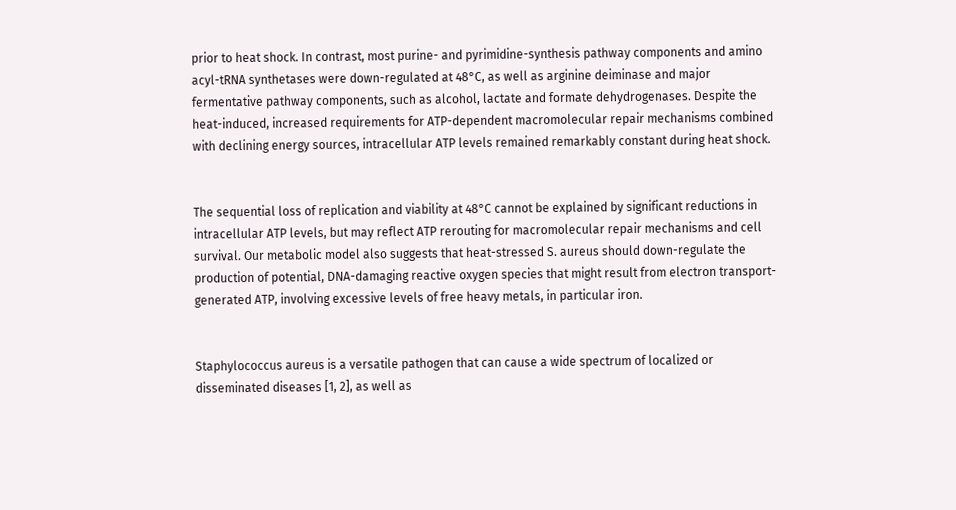prior to heat shock. In contrast, most purine- and pyrimidine-synthesis pathway components and amino acyl-tRNA synthetases were down-regulated at 48°C, as well as arginine deiminase and major fermentative pathway components, such as alcohol, lactate and formate dehydrogenases. Despite the heat-induced, increased requirements for ATP-dependent macromolecular repair mechanisms combined with declining energy sources, intracellular ATP levels remained remarkably constant during heat shock.


The sequential loss of replication and viability at 48°C cannot be explained by significant reductions in intracellular ATP levels, but may reflect ATP rerouting for macromolecular repair mechanisms and cell survival. Our metabolic model also suggests that heat-stressed S. aureus should down-regulate the production of potential, DNA-damaging reactive oxygen species that might result from electron transport-generated ATP, involving excessive levels of free heavy metals, in particular iron.


Staphylococcus aureus is a versatile pathogen that can cause a wide spectrum of localized or disseminated diseases [1, 2], as well as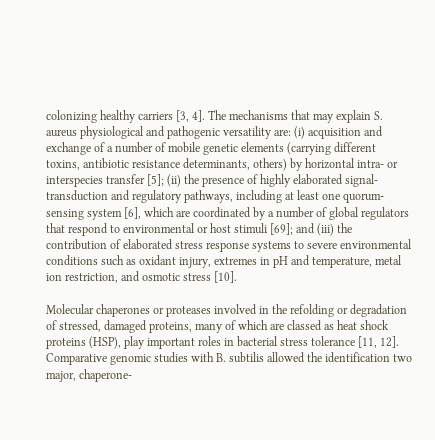colonizing healthy carriers [3, 4]. The mechanisms that may explain S. aureus physiological and pathogenic versatility are: (i) acquisition and exchange of a number of mobile genetic elements (carrying different toxins, antibiotic resistance determinants, others) by horizontal intra- or interspecies transfer [5]; (ii) the presence of highly elaborated signal-transduction and regulatory pathways, including at least one quorum-sensing system [6], which are coordinated by a number of global regulators that respond to environmental or host stimuli [69]; and (iii) the contribution of elaborated stress response systems to severe environmental conditions such as oxidant injury, extremes in pH and temperature, metal ion restriction, and osmotic stress [10].

Molecular chaperones or proteases involved in the refolding or degradation of stressed, damaged proteins, many of which are classed as heat shock proteins (HSP), play important roles in bacterial stress tolerance [11, 12]. Comparative genomic studies with B. subtilis allowed the identification two major, chaperone-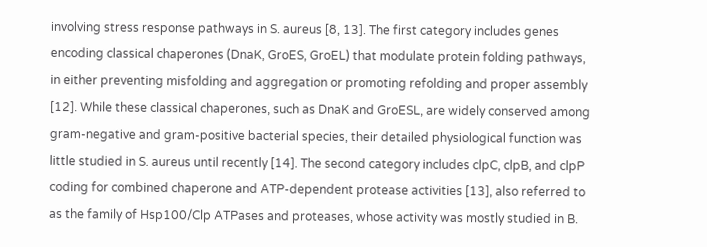involving stress response pathways in S. aureus [8, 13]. The first category includes genes encoding classical chaperones (DnaK, GroES, GroEL) that modulate protein folding pathways, in either preventing misfolding and aggregation or promoting refolding and proper assembly [12]. While these classical chaperones, such as DnaK and GroESL, are widely conserved among gram-negative and gram-positive bacterial species, their detailed physiological function was little studied in S. aureus until recently [14]. The second category includes clpC, clpB, and clpP coding for combined chaperone and ATP-dependent protease activities [13], also referred to as the family of Hsp100/Clp ATPases and proteases, whose activity was mostly studied in B.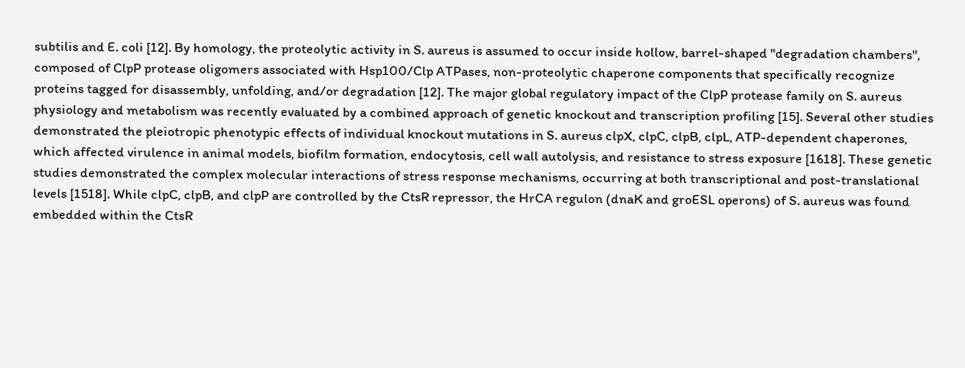subtilis and E. coli [12]. By homology, the proteolytic activity in S. aureus is assumed to occur inside hollow, barrel-shaped "degradation chambers", composed of ClpP protease oligomers associated with Hsp100/Clp ATPases, non-proteolytic chaperone components that specifically recognize proteins tagged for disassembly, unfolding, and/or degradation [12]. The major global regulatory impact of the ClpP protease family on S. aureus physiology and metabolism was recently evaluated by a combined approach of genetic knockout and transcription profiling [15]. Several other studies demonstrated the pleiotropic phenotypic effects of individual knockout mutations in S. aureus clpX, clpC, clpB, clpL, ATP-dependent chaperones, which affected virulence in animal models, biofilm formation, endocytosis, cell wall autolysis, and resistance to stress exposure [1618]. These genetic studies demonstrated the complex molecular interactions of stress response mechanisms, occurring at both transcriptional and post-translational levels [1518]. While clpC, clpB, and clpP are controlled by the CtsR repressor, the HrCA regulon (dnaK and groESL operons) of S. aureus was found embedded within the CtsR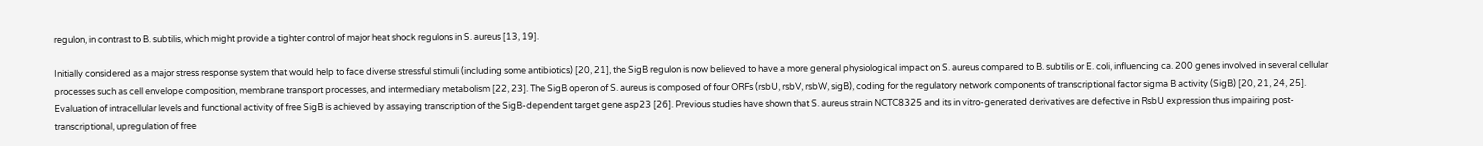regulon, in contrast to B. subtilis, which might provide a tighter control of major heat shock regulons in S. aureus [13, 19].

Initially considered as a major stress response system that would help to face diverse stressful stimuli (including some antibiotics) [20, 21], the SigB regulon is now believed to have a more general physiological impact on S. aureus compared to B. subtilis or E. coli, influencing ca. 200 genes involved in several cellular processes such as cell envelope composition, membrane transport processes, and intermediary metabolism [22, 23]. The SigB operon of S. aureus is composed of four ORFs (rsbU, rsbV, rsbW, sigB), coding for the regulatory network components of transcriptional factor sigma B activity (SigB) [20, 21, 24, 25]. Evaluation of intracellular levels and functional activity of free SigB is achieved by assaying transcription of the SigB-dependent target gene asp23 [26]. Previous studies have shown that S. aureus strain NCTC8325 and its in vitro-generated derivatives are defective in RsbU expression thus impairing post-transcriptional, upregulation of free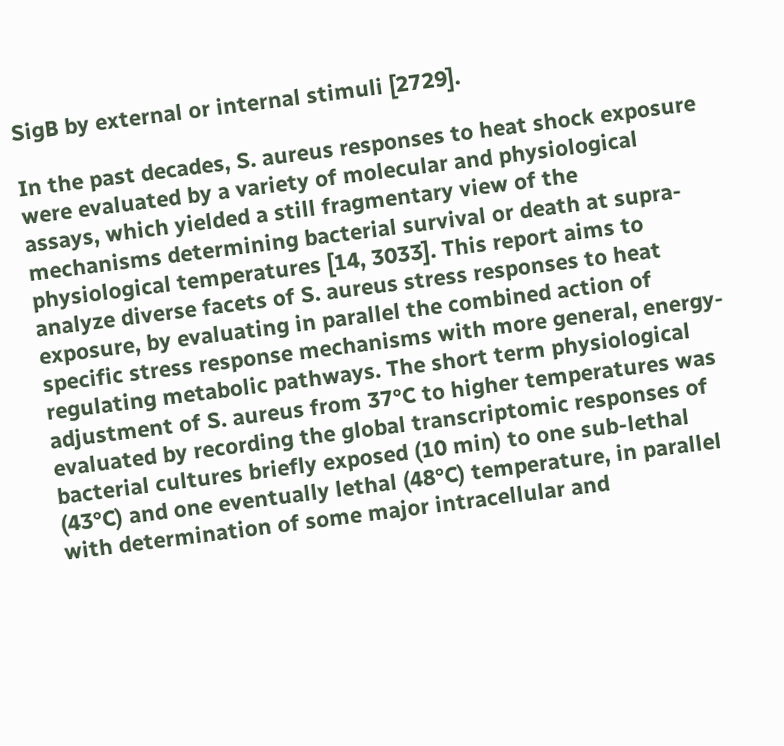SigB by external or internal stimuli [2729].

In the past decades, S. aureus responses to heat shock exposure were evaluated by a variety of molecular and physiological assays, which yielded a still fragmentary view of the mechanisms determining bacterial survival or death at supra-physiological temperatures [14, 3033]. This report aims to analyze diverse facets of S. aureus stress responses to heat exposure, by evaluating in parallel the combined action of specific stress response mechanisms with more general, energy-regulating metabolic pathways. The short term physiological adjustment of S. aureus from 37°C to higher temperatures was evaluated by recording the global transcriptomic responses of bacterial cultures briefly exposed (10 min) to one sub-lethal (43°C) and one eventually lethal (48°C) temperature, in parallel with determination of some major intracellular and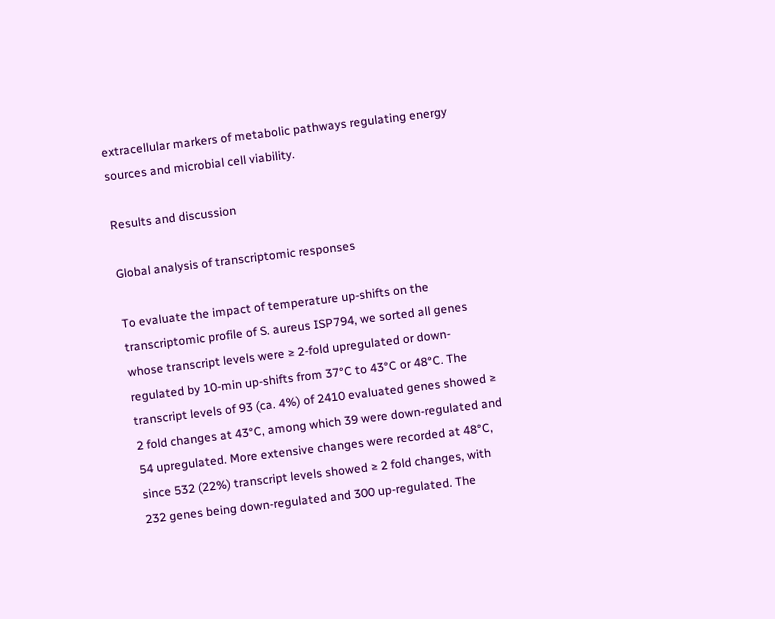extracellular markers of metabolic pathways regulating energy sources and microbial cell viability.

Results and discussion

Global analysis of transcriptomic responses

To evaluate the impact of temperature up-shifts on the transcriptomic profile of S. aureus ISP794, we sorted all genes whose transcript levels were ≥ 2-fold upregulated or down-regulated by 10-min up-shifts from 37°C to 43°C or 48°C. The transcript levels of 93 (ca. 4%) of 2410 evaluated genes showed ≥ 2 fold changes at 43°C, among which 39 were down-regulated and 54 upregulated. More extensive changes were recorded at 48°C, since 532 (22%) transcript levels showed ≥ 2 fold changes, with 232 genes being down-regulated and 300 up-regulated. The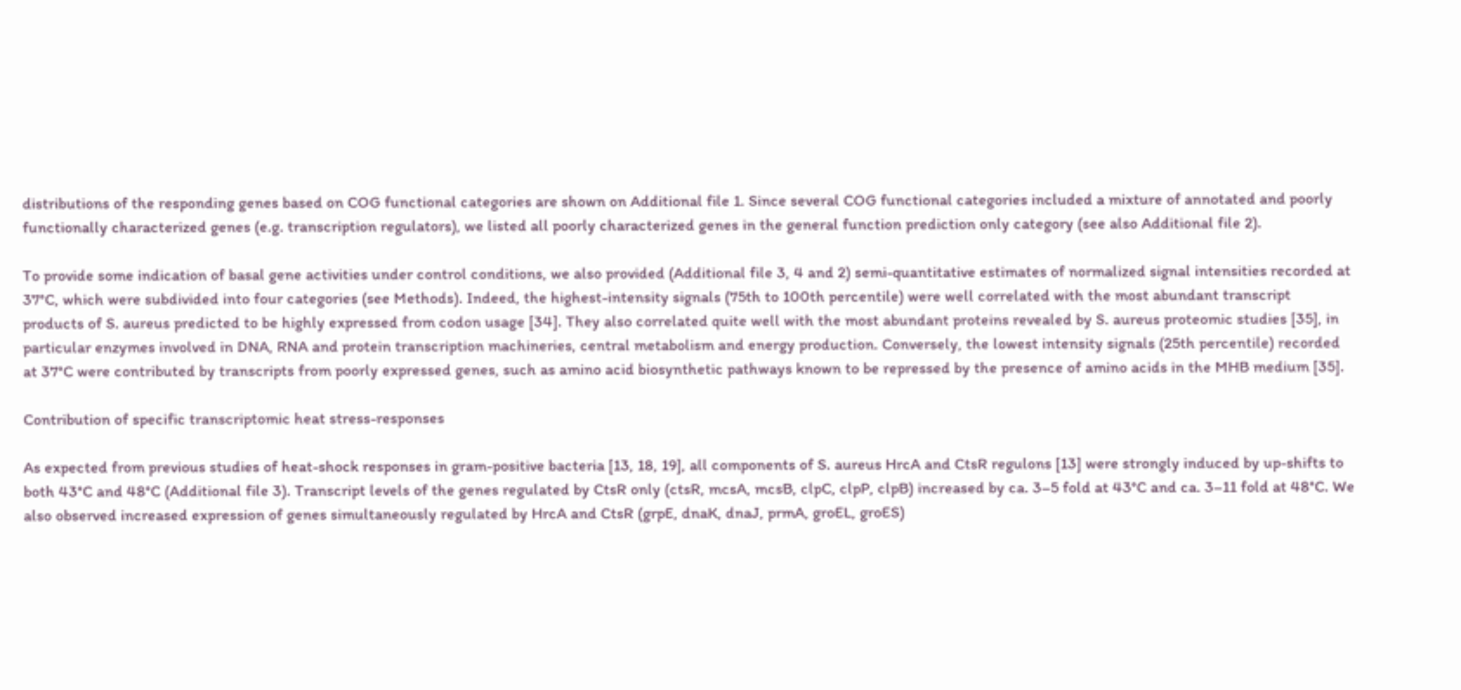distributions of the responding genes based on COG functional categories are shown on Additional file 1. Since several COG functional categories included a mixture of annotated and poorly functionally characterized genes (e.g. transcription regulators), we listed all poorly characterized genes in the general function prediction only category (see also Additional file 2).

To provide some indication of basal gene activities under control conditions, we also provided (Additional file 3, 4 and 2) semi-quantitative estimates of normalized signal intensities recorded at 37°C, which were subdivided into four categories (see Methods). Indeed, the highest-intensity signals (75th to 100th percentile) were well correlated with the most abundant transcript products of S. aureus predicted to be highly expressed from codon usage [34]. They also correlated quite well with the most abundant proteins revealed by S. aureus proteomic studies [35], in particular enzymes involved in DNA, RNA and protein transcription machineries, central metabolism and energy production. Conversely, the lowest intensity signals (25th percentile) recorded at 37°C were contributed by transcripts from poorly expressed genes, such as amino acid biosynthetic pathways known to be repressed by the presence of amino acids in the MHB medium [35].

Contribution of specific transcriptomic heat stress-responses

As expected from previous studies of heat-shock responses in gram-positive bacteria [13, 18, 19], all components of S. aureus HrcA and CtsR regulons [13] were strongly induced by up-shifts to both 43°C and 48°C (Additional file 3). Transcript levels of the genes regulated by CtsR only (ctsR, mcsA, mcsB, clpC, clpP, clpB) increased by ca. 3–5 fold at 43°C and ca. 3–11 fold at 48°C. We also observed increased expression of genes simultaneously regulated by HrcA and CtsR (grpE, dnaK, dnaJ, prmA, groEL, groES)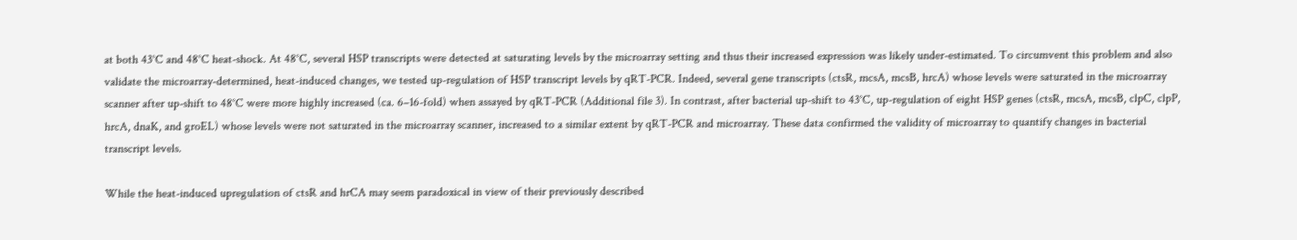at both 43°C and 48°C heat-shock. At 48°C, several HSP transcripts were detected at saturating levels by the microarray setting and thus their increased expression was likely under-estimated. To circumvent this problem and also validate the microarray-determined, heat-induced changes, we tested up-regulation of HSP transcript levels by qRT-PCR. Indeed, several gene transcripts (ctsR, mcsA, mcsB, hrcA) whose levels were saturated in the microarray scanner after up-shift to 48°C were more highly increased (ca. 6–16-fold) when assayed by qRT-PCR (Additional file 3). In contrast, after bacterial up-shift to 43°C, up-regulation of eight HSP genes (ctsR, mcsA, mcsB, clpC, clpP, hrcA, dnaK, and groEL) whose levels were not saturated in the microarray scanner, increased to a similar extent by qRT-PCR and microarray. These data confirmed the validity of microarray to quantify changes in bacterial transcript levels.

While the heat-induced upregulation of ctsR and hrCA may seem paradoxical in view of their previously described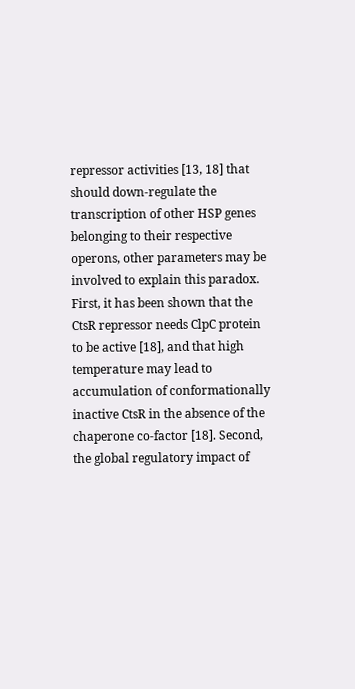repressor activities [13, 18] that should down-regulate the transcription of other HSP genes belonging to their respective operons, other parameters may be involved to explain this paradox. First, it has been shown that the CtsR repressor needs ClpC protein to be active [18], and that high temperature may lead to accumulation of conformationally inactive CtsR in the absence of the chaperone co-factor [18]. Second, the global regulatory impact of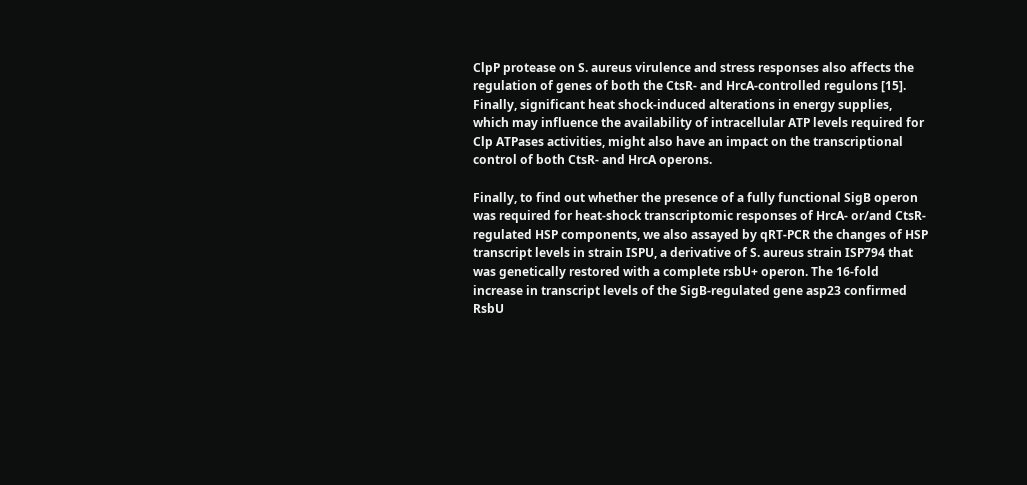ClpP protease on S. aureus virulence and stress responses also affects the regulation of genes of both the CtsR- and HrcA-controlled regulons [15]. Finally, significant heat shock-induced alterations in energy supplies, which may influence the availability of intracellular ATP levels required for Clp ATPases activities, might also have an impact on the transcriptional control of both CtsR- and HrcA operons.

Finally, to find out whether the presence of a fully functional SigB operon was required for heat-shock transcriptomic responses of HrcA- or/and CtsR-regulated HSP components, we also assayed by qRT-PCR the changes of HSP transcript levels in strain ISPU, a derivative of S. aureus strain ISP794 that was genetically restored with a complete rsbU+ operon. The 16-fold increase in transcript levels of the SigB-regulated gene asp23 confirmed RsbU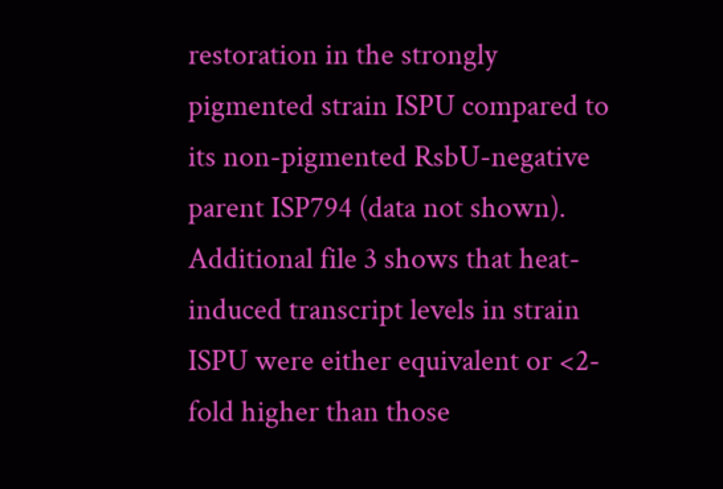restoration in the strongly pigmented strain ISPU compared to its non-pigmented RsbU-negative parent ISP794 (data not shown). Additional file 3 shows that heat-induced transcript levels in strain ISPU were either equivalent or <2-fold higher than those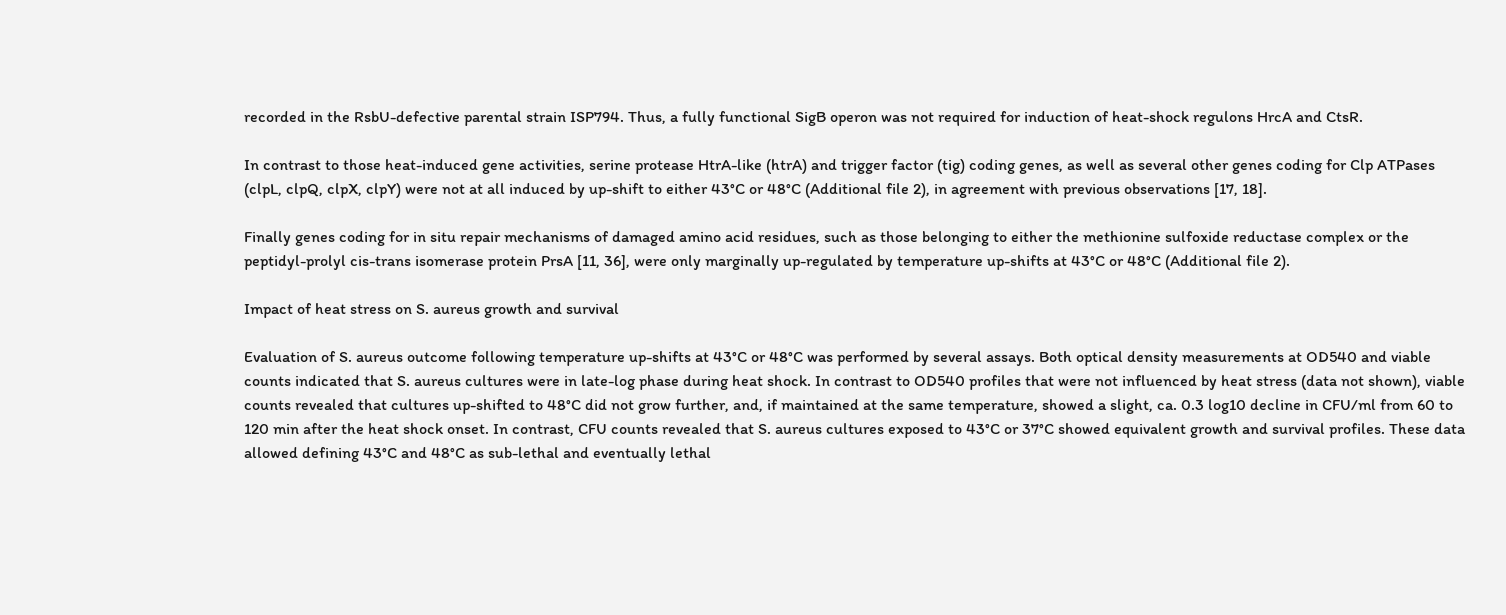recorded in the RsbU-defective parental strain ISP794. Thus, a fully functional SigB operon was not required for induction of heat-shock regulons HrcA and CtsR.

In contrast to those heat-induced gene activities, serine protease HtrA-like (htrA) and trigger factor (tig) coding genes, as well as several other genes coding for Clp ATPases (clpL, clpQ, clpX, clpY) were not at all induced by up-shift to either 43°C or 48°C (Additional file 2), in agreement with previous observations [17, 18].

Finally genes coding for in situ repair mechanisms of damaged amino acid residues, such as those belonging to either the methionine sulfoxide reductase complex or the peptidyl-prolyl cis-trans isomerase protein PrsA [11, 36], were only marginally up-regulated by temperature up-shifts at 43°C or 48°C (Additional file 2).

Impact of heat stress on S. aureus growth and survival

Evaluation of S. aureus outcome following temperature up-shifts at 43°C or 48°C was performed by several assays. Both optical density measurements at OD540 and viable counts indicated that S. aureus cultures were in late-log phase during heat shock. In contrast to OD540 profiles that were not influenced by heat stress (data not shown), viable counts revealed that cultures up-shifted to 48°C did not grow further, and, if maintained at the same temperature, showed a slight, ca. 0.3 log10 decline in CFU/ml from 60 to 120 min after the heat shock onset. In contrast, CFU counts revealed that S. aureus cultures exposed to 43°C or 37°C showed equivalent growth and survival profiles. These data allowed defining 43°C and 48°C as sub-lethal and eventually lethal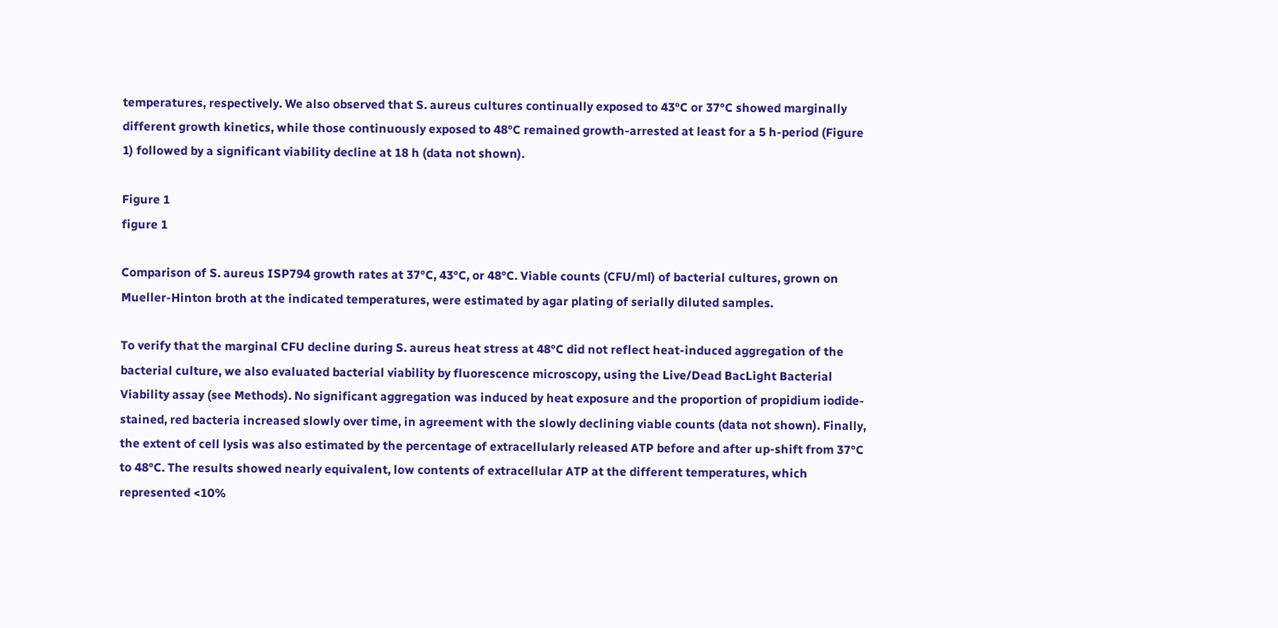temperatures, respectively. We also observed that S. aureus cultures continually exposed to 43°C or 37°C showed marginally different growth kinetics, while those continuously exposed to 48°C remained growth-arrested at least for a 5 h-period (Figure 1) followed by a significant viability decline at 18 h (data not shown).

Figure 1
figure 1

Comparison of S. aureus ISP794 growth rates at 37°C, 43°C, or 48°C. Viable counts (CFU/ml) of bacterial cultures, grown on Mueller-Hinton broth at the indicated temperatures, were estimated by agar plating of serially diluted samples.

To verify that the marginal CFU decline during S. aureus heat stress at 48°C did not reflect heat-induced aggregation of the bacterial culture, we also evaluated bacterial viability by fluorescence microscopy, using the Live/Dead BacLight Bacterial Viability assay (see Methods). No significant aggregation was induced by heat exposure and the proportion of propidium iodide-stained, red bacteria increased slowly over time, in agreement with the slowly declining viable counts (data not shown). Finally, the extent of cell lysis was also estimated by the percentage of extracellularly released ATP before and after up-shift from 37°C to 48°C. The results showed nearly equivalent, low contents of extracellular ATP at the different temperatures, which represented <10%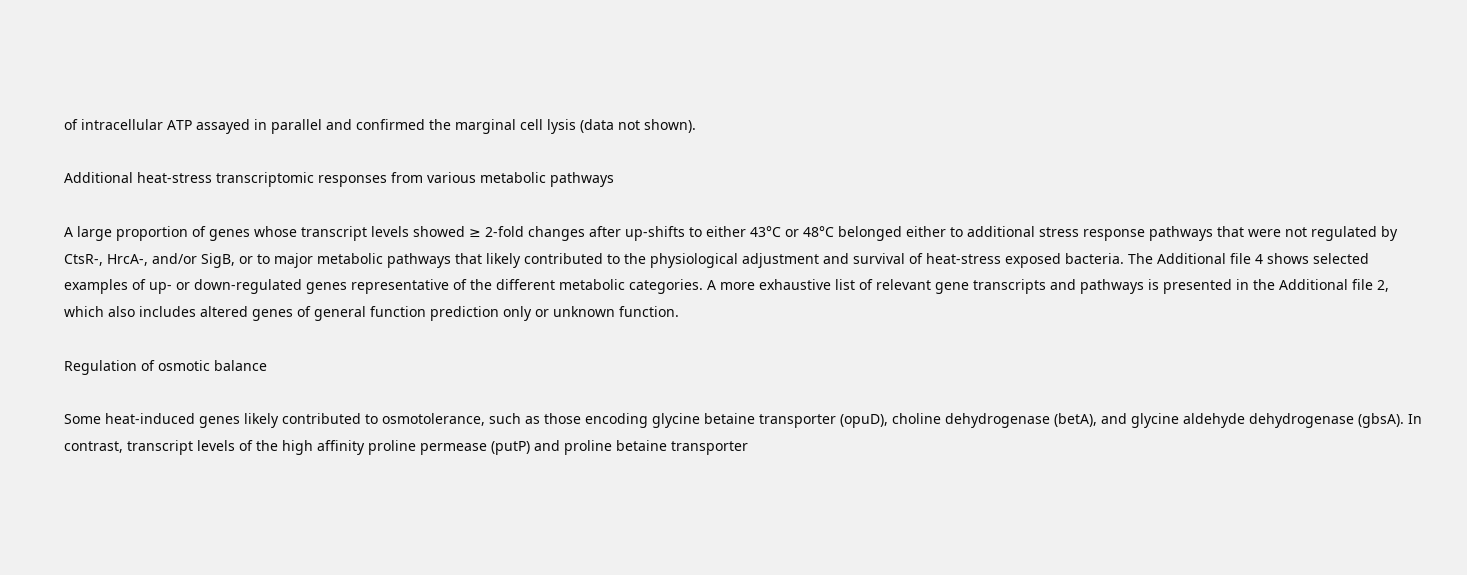of intracellular ATP assayed in parallel and confirmed the marginal cell lysis (data not shown).

Additional heat-stress transcriptomic responses from various metabolic pathways

A large proportion of genes whose transcript levels showed ≥ 2-fold changes after up-shifts to either 43°C or 48°C belonged either to additional stress response pathways that were not regulated by CtsR-, HrcA-, and/or SigB, or to major metabolic pathways that likely contributed to the physiological adjustment and survival of heat-stress exposed bacteria. The Additional file 4 shows selected examples of up- or down-regulated genes representative of the different metabolic categories. A more exhaustive list of relevant gene transcripts and pathways is presented in the Additional file 2, which also includes altered genes of general function prediction only or unknown function.

Regulation of osmotic balance

Some heat-induced genes likely contributed to osmotolerance, such as those encoding glycine betaine transporter (opuD), choline dehydrogenase (betA), and glycine aldehyde dehydrogenase (gbsA). In contrast, transcript levels of the high affinity proline permease (putP) and proline betaine transporter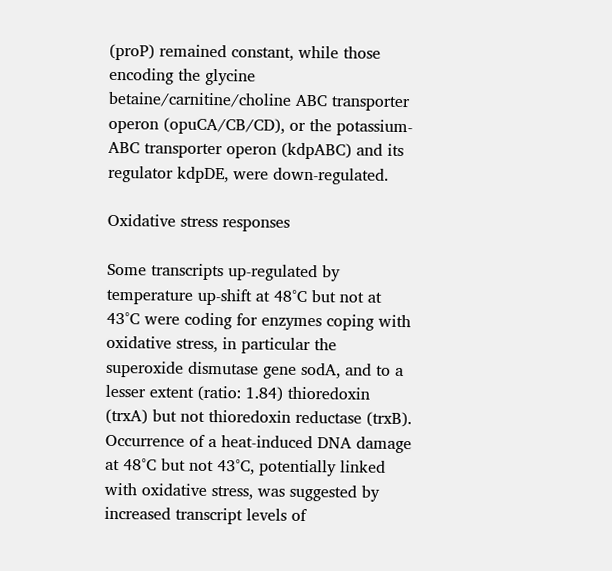(proP) remained constant, while those encoding the glycine betaine/carnitine/choline ABC transporter operon (opuCA/CB/CD), or the potassium-ABC transporter operon (kdpABC) and its regulator kdpDE, were down-regulated.

Oxidative stress responses

Some transcripts up-regulated by temperature up-shift at 48°C but not at 43°C were coding for enzymes coping with oxidative stress, in particular the superoxide dismutase gene sodA, and to a lesser extent (ratio: 1.84) thioredoxin (trxA) but not thioredoxin reductase (trxB). Occurrence of a heat-induced DNA damage at 48°C but not 43°C, potentially linked with oxidative stress, was suggested by increased transcript levels of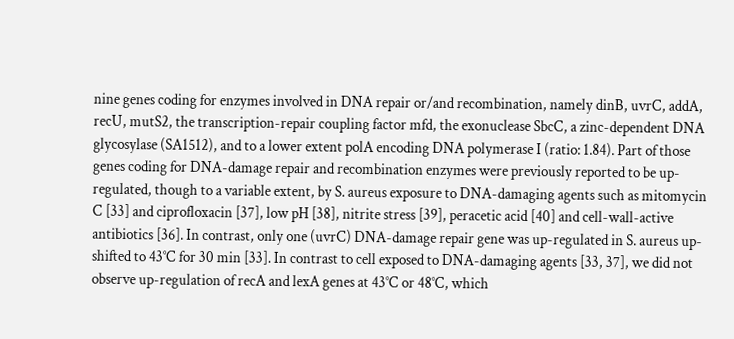nine genes coding for enzymes involved in DNA repair or/and recombination, namely dinB, uvrC, addA, recU, mutS2, the transcription-repair coupling factor mfd, the exonuclease SbcC, a zinc-dependent DNA glycosylase (SA1512), and to a lower extent polA encoding DNA polymerase I (ratio: 1.84). Part of those genes coding for DNA-damage repair and recombination enzymes were previously reported to be up-regulated, though to a variable extent, by S. aureus exposure to DNA-damaging agents such as mitomycin C [33] and ciprofloxacin [37], low pH [38], nitrite stress [39], peracetic acid [40] and cell-wall-active antibiotics [36]. In contrast, only one (uvrC) DNA-damage repair gene was up-regulated in S. aureus up-shifted to 43°C for 30 min [33]. In contrast to cell exposed to DNA-damaging agents [33, 37], we did not observe up-regulation of recA and lexA genes at 43°C or 48°C, which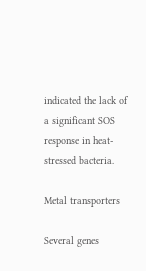indicated the lack of a significant SOS response in heat-stressed bacteria.

Metal transporters

Several genes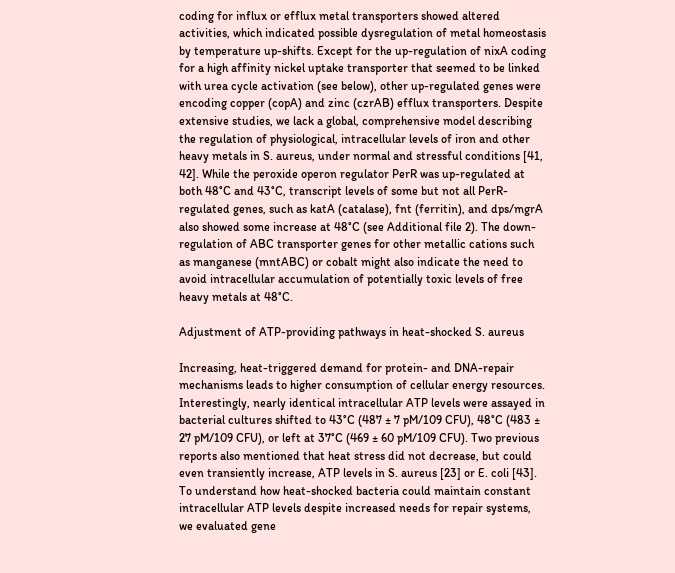coding for influx or efflux metal transporters showed altered activities, which indicated possible dysregulation of metal homeostasis by temperature up-shifts. Except for the up-regulation of nixA coding for a high affinity nickel uptake transporter that seemed to be linked with urea cycle activation (see below), other up-regulated genes were encoding copper (copA) and zinc (czrAB) efflux transporters. Despite extensive studies, we lack a global, comprehensive model describing the regulation of physiological, intracellular levels of iron and other heavy metals in S. aureus, under normal and stressful conditions [41, 42]. While the peroxide operon regulator PerR was up-regulated at both 48°C and 43°C, transcript levels of some but not all PerR-regulated genes, such as katA (catalase), fnt (ferritin), and dps/mgrA also showed some increase at 48°C (see Additional file 2). The down-regulation of ABC transporter genes for other metallic cations such as manganese (mntABC) or cobalt might also indicate the need to avoid intracellular accumulation of potentially toxic levels of free heavy metals at 48°C.

Adjustment of ATP-providing pathways in heat-shocked S. aureus

Increasing, heat-triggered demand for protein- and DNA-repair mechanisms leads to higher consumption of cellular energy resources. Interestingly, nearly identical intracellular ATP levels were assayed in bacterial cultures shifted to 43°C (487 ± 7 pM/109 CFU), 48°C (483 ± 27 pM/109 CFU), or left at 37°C (469 ± 60 pM/109 CFU). Two previous reports also mentioned that heat stress did not decrease, but could even transiently increase, ATP levels in S. aureus [23] or E. coli [43]. To understand how heat-shocked bacteria could maintain constant intracellular ATP levels despite increased needs for repair systems, we evaluated gene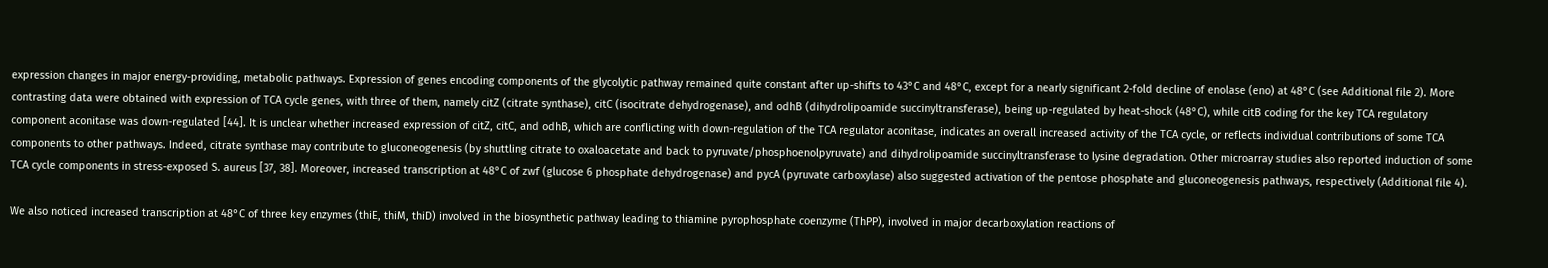expression changes in major energy-providing, metabolic pathways. Expression of genes encoding components of the glycolytic pathway remained quite constant after up-shifts to 43°C and 48°C, except for a nearly significant 2-fold decline of enolase (eno) at 48°C (see Additional file 2). More contrasting data were obtained with expression of TCA cycle genes, with three of them, namely citZ (citrate synthase), citC (isocitrate dehydrogenase), and odhB (dihydrolipoamide succinyltransferase), being up-regulated by heat-shock (48°C), while citB coding for the key TCA regulatory component aconitase was down-regulated [44]. It is unclear whether increased expression of citZ, citC, and odhB, which are conflicting with down-regulation of the TCA regulator aconitase, indicates an overall increased activity of the TCA cycle, or reflects individual contributions of some TCA components to other pathways. Indeed, citrate synthase may contribute to gluconeogenesis (by shuttling citrate to oxaloacetate and back to pyruvate/phosphoenolpyruvate) and dihydrolipoamide succinyltransferase to lysine degradation. Other microarray studies also reported induction of some TCA cycle components in stress-exposed S. aureus [37, 38]. Moreover, increased transcription at 48°C of zwf (glucose 6 phosphate dehydrogenase) and pycA (pyruvate carboxylase) also suggested activation of the pentose phosphate and gluconeogenesis pathways, respectively (Additional file 4).

We also noticed increased transcription at 48°C of three key enzymes (thiE, thiM, thiD) involved in the biosynthetic pathway leading to thiamine pyrophosphate coenzyme (ThPP), involved in major decarboxylation reactions of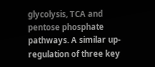glycolysis, TCA and pentose phosphate pathways. A similar up-regulation of three key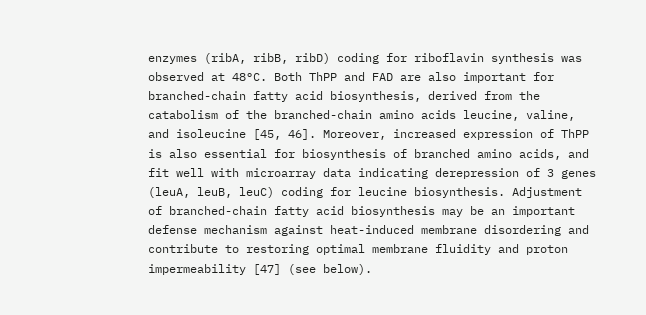enzymes (ribA, ribB, ribD) coding for riboflavin synthesis was observed at 48°C. Both ThPP and FAD are also important for branched-chain fatty acid biosynthesis, derived from the catabolism of the branched-chain amino acids leucine, valine, and isoleucine [45, 46]. Moreover, increased expression of ThPP is also essential for biosynthesis of branched amino acids, and fit well with microarray data indicating derepression of 3 genes (leuA, leuB, leuC) coding for leucine biosynthesis. Adjustment of branched-chain fatty acid biosynthesis may be an important defense mechanism against heat-induced membrane disordering and contribute to restoring optimal membrane fluidity and proton impermeability [47] (see below).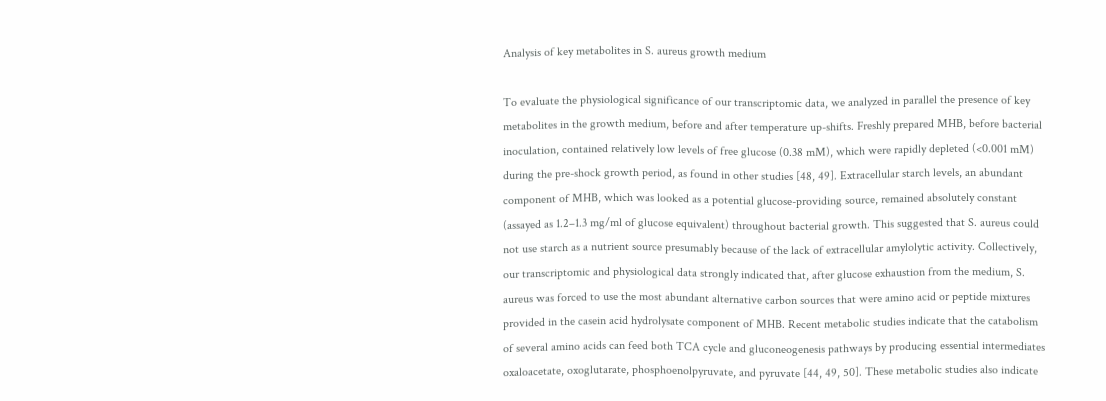Analysis of key metabolites in S. aureus growth medium

To evaluate the physiological significance of our transcriptomic data, we analyzed in parallel the presence of key metabolites in the growth medium, before and after temperature up-shifts. Freshly prepared MHB, before bacterial inoculation, contained relatively low levels of free glucose (0.38 mM), which were rapidly depleted (<0.001 mM) during the pre-shock growth period, as found in other studies [48, 49]. Extracellular starch levels, an abundant component of MHB, which was looked as a potential glucose-providing source, remained absolutely constant (assayed as 1.2–1.3 mg/ml of glucose equivalent) throughout bacterial growth. This suggested that S. aureus could not use starch as a nutrient source presumably because of the lack of extracellular amylolytic activity. Collectively, our transcriptomic and physiological data strongly indicated that, after glucose exhaustion from the medium, S. aureus was forced to use the most abundant alternative carbon sources that were amino acid or peptide mixtures provided in the casein acid hydrolysate component of MHB. Recent metabolic studies indicate that the catabolism of several amino acids can feed both TCA cycle and gluconeogenesis pathways by producing essential intermediates oxaloacetate, oxoglutarate, phosphoenolpyruvate, and pyruvate [44, 49, 50]. These metabolic studies also indicate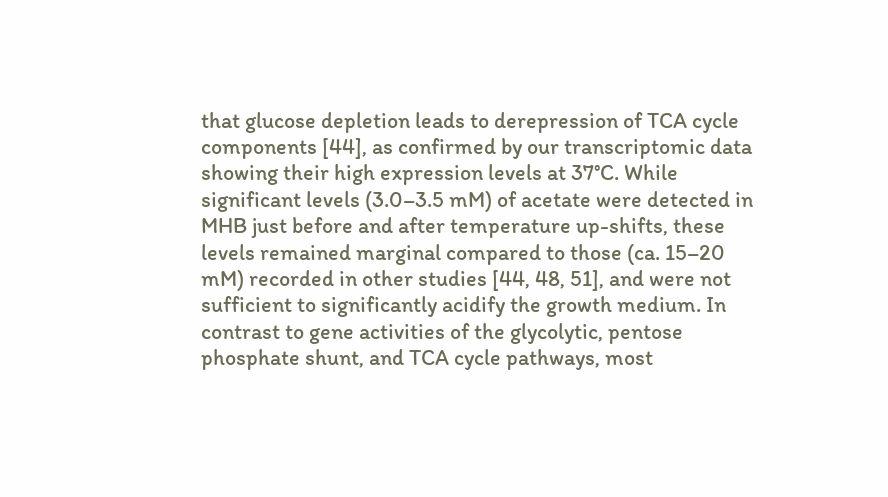that glucose depletion leads to derepression of TCA cycle components [44], as confirmed by our transcriptomic data showing their high expression levels at 37°C. While significant levels (3.0–3.5 mM) of acetate were detected in MHB just before and after temperature up-shifts, these levels remained marginal compared to those (ca. 15–20 mM) recorded in other studies [44, 48, 51], and were not sufficient to significantly acidify the growth medium. In contrast to gene activities of the glycolytic, pentose phosphate shunt, and TCA cycle pathways, most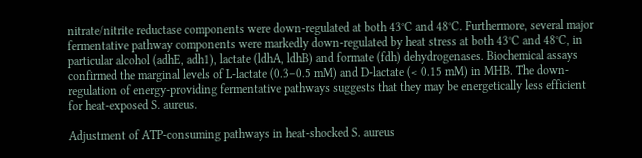nitrate/nitrite reductase components were down-regulated at both 43°C and 48°C. Furthermore, several major fermentative pathway components were markedly down-regulated by heat stress at both 43°C and 48°C, in particular alcohol (adhE, adh1), lactate (ldhA, ldhB) and formate (fdh) dehydrogenases. Biochemical assays confirmed the marginal levels of L-lactate (0.3–0.5 mM) and D-lactate (< 0.15 mM) in MHB. The down-regulation of energy-providing fermentative pathways suggests that they may be energetically less efficient for heat-exposed S. aureus.

Adjustment of ATP-consuming pathways in heat-shocked S. aureus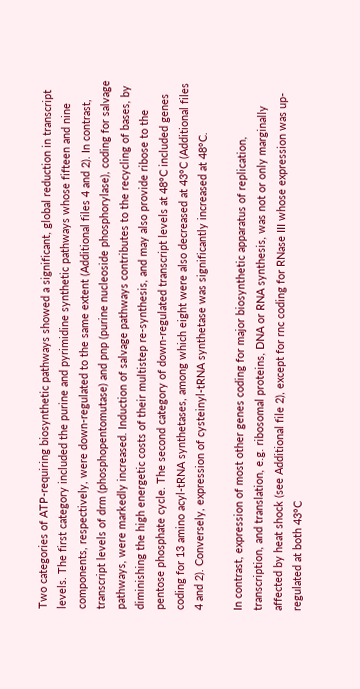Two categories of ATP-requiring biosynthetic pathways showed a significant, global reduction in transcript levels. The first category included the purine and pyrimidine synthetic pathways whose fifteen and nine components, respectively, were down-regulated to the same extent (Additional files 4 and 2). In contrast, transcript levels of drm (phosphopentomutase) and pnp (purine nucleoside phosphorylase), coding for salvage pathways, were markedly increased. Induction of salvage pathways contributes to the recycling of bases, by diminishing the high energetic costs of their multistep re-synthesis, and may also provide ribose to the pentose phosphate cycle. The second category of down-regulated transcript levels at 48°C included genes coding for 13 amino acyl-tRNA synthetases, among which eight were also decreased at 43°C (Additional files 4 and 2). Conversely, expression of cysteinyl-tRNA synthetase was significantly increased at 48°C.

In contrast, expression of most other genes coding for major biosynthetic apparatus of replication, transcription, and translation, e.g. ribosomal proteins, DNA or RNA synthesis, was not or only marginally affected by heat shock (see Additional file 2), except for rnc coding for RNase III whose expression was up-regulated at both 43°C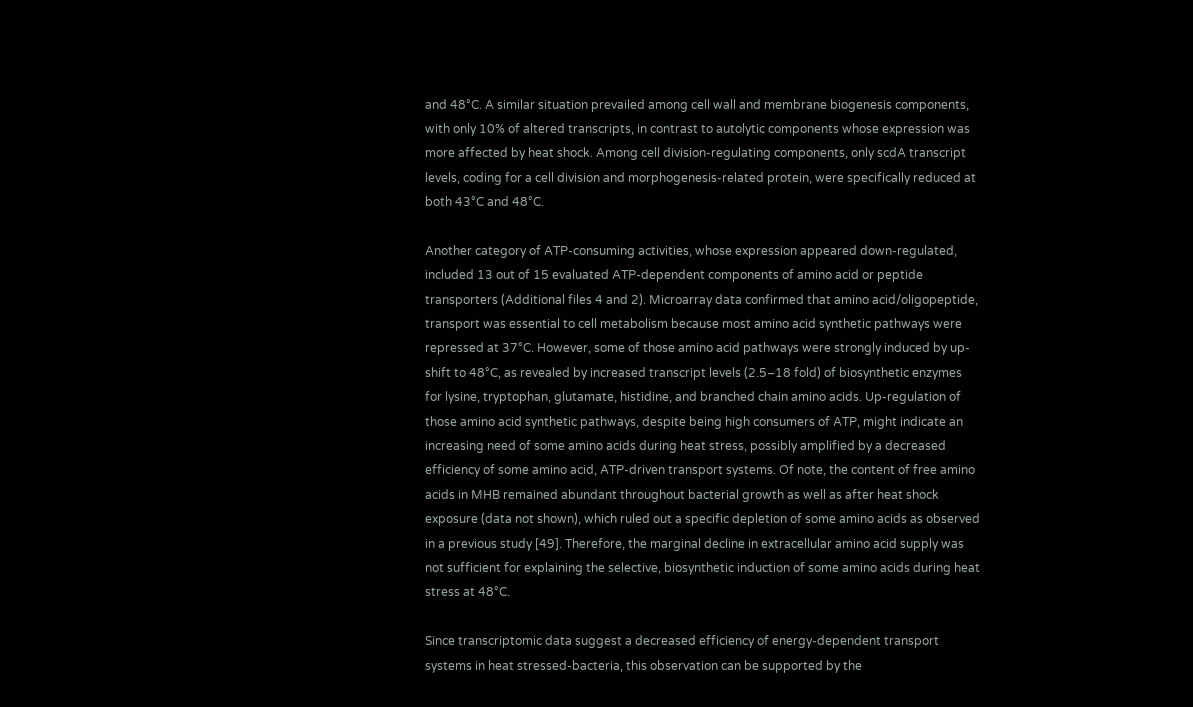and 48°C. A similar situation prevailed among cell wall and membrane biogenesis components, with only 10% of altered transcripts, in contrast to autolytic components whose expression was more affected by heat shock. Among cell division-regulating components, only scdA transcript levels, coding for a cell division and morphogenesis-related protein, were specifically reduced at both 43°C and 48°C.

Another category of ATP-consuming activities, whose expression appeared down-regulated, included 13 out of 15 evaluated ATP-dependent components of amino acid or peptide transporters (Additional files 4 and 2). Microarray data confirmed that amino acid/oligopeptide, transport was essential to cell metabolism because most amino acid synthetic pathways were repressed at 37°C. However, some of those amino acid pathways were strongly induced by up-shift to 48°C, as revealed by increased transcript levels (2.5–18 fold) of biosynthetic enzymes for lysine, tryptophan, glutamate, histidine, and branched chain amino acids. Up-regulation of those amino acid synthetic pathways, despite being high consumers of ATP, might indicate an increasing need of some amino acids during heat stress, possibly amplified by a decreased efficiency of some amino acid, ATP-driven transport systems. Of note, the content of free amino acids in MHB remained abundant throughout bacterial growth as well as after heat shock exposure (data not shown), which ruled out a specific depletion of some amino acids as observed in a previous study [49]. Therefore, the marginal decline in extracellular amino acid supply was not sufficient for explaining the selective, biosynthetic induction of some amino acids during heat stress at 48°C.

Since transcriptomic data suggest a decreased efficiency of energy-dependent transport systems in heat stressed-bacteria, this observation can be supported by the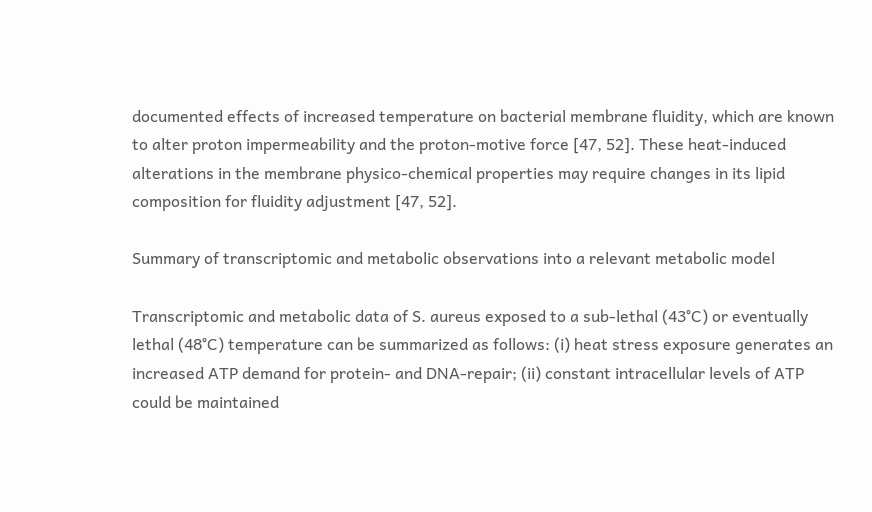documented effects of increased temperature on bacterial membrane fluidity, which are known to alter proton impermeability and the proton-motive force [47, 52]. These heat-induced alterations in the membrane physico-chemical properties may require changes in its lipid composition for fluidity adjustment [47, 52].

Summary of transcriptomic and metabolic observations into a relevant metabolic model

Transcriptomic and metabolic data of S. aureus exposed to a sub-lethal (43°C) or eventually lethal (48°C) temperature can be summarized as follows: (i) heat stress exposure generates an increased ATP demand for protein- and DNA-repair; (ii) constant intracellular levels of ATP could be maintained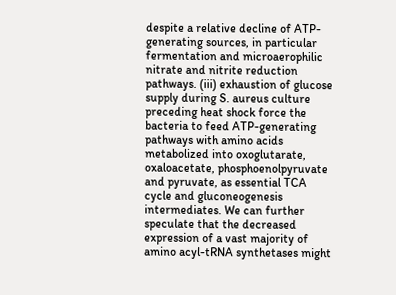despite a relative decline of ATP-generating sources, in particular fermentation and microaerophilic nitrate and nitrite reduction pathways. (iii) exhaustion of glucose supply during S. aureus culture preceding heat shock force the bacteria to feed ATP-generating pathways with amino acids metabolized into oxoglutarate, oxaloacetate, phosphoenolpyruvate and pyruvate, as essential TCA cycle and gluconeogenesis intermediates. We can further speculate that the decreased expression of a vast majority of amino acyl-tRNA synthetases might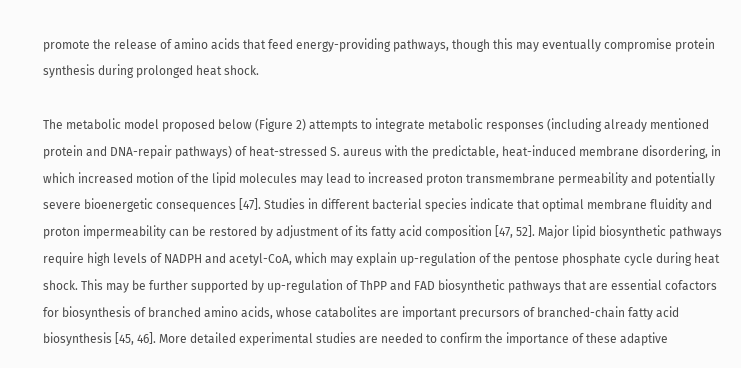promote the release of amino acids that feed energy-providing pathways, though this may eventually compromise protein synthesis during prolonged heat shock.

The metabolic model proposed below (Figure 2) attempts to integrate metabolic responses (including already mentioned protein and DNA-repair pathways) of heat-stressed S. aureus with the predictable, heat-induced membrane disordering, in which increased motion of the lipid molecules may lead to increased proton transmembrane permeability and potentially severe bioenergetic consequences [47]. Studies in different bacterial species indicate that optimal membrane fluidity and proton impermeability can be restored by adjustment of its fatty acid composition [47, 52]. Major lipid biosynthetic pathways require high levels of NADPH and acetyl-CoA, which may explain up-regulation of the pentose phosphate cycle during heat shock. This may be further supported by up-regulation of ThPP and FAD biosynthetic pathways that are essential cofactors for biosynthesis of branched amino acids, whose catabolites are important precursors of branched-chain fatty acid biosynthesis [45, 46]. More detailed experimental studies are needed to confirm the importance of these adaptive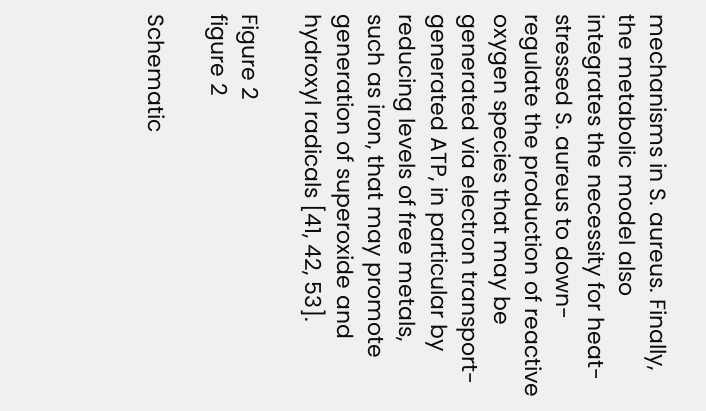mechanisms in S. aureus. Finally, the metabolic model also integrates the necessity for heat-stressed S. aureus to down-regulate the production of reactive oxygen species that may be generated via electron transport-generated ATP, in particular by reducing levels of free metals, such as iron, that may promote generation of superoxide and hydroxyl radicals [41, 42, 53].

Figure 2
figure 2

Schematic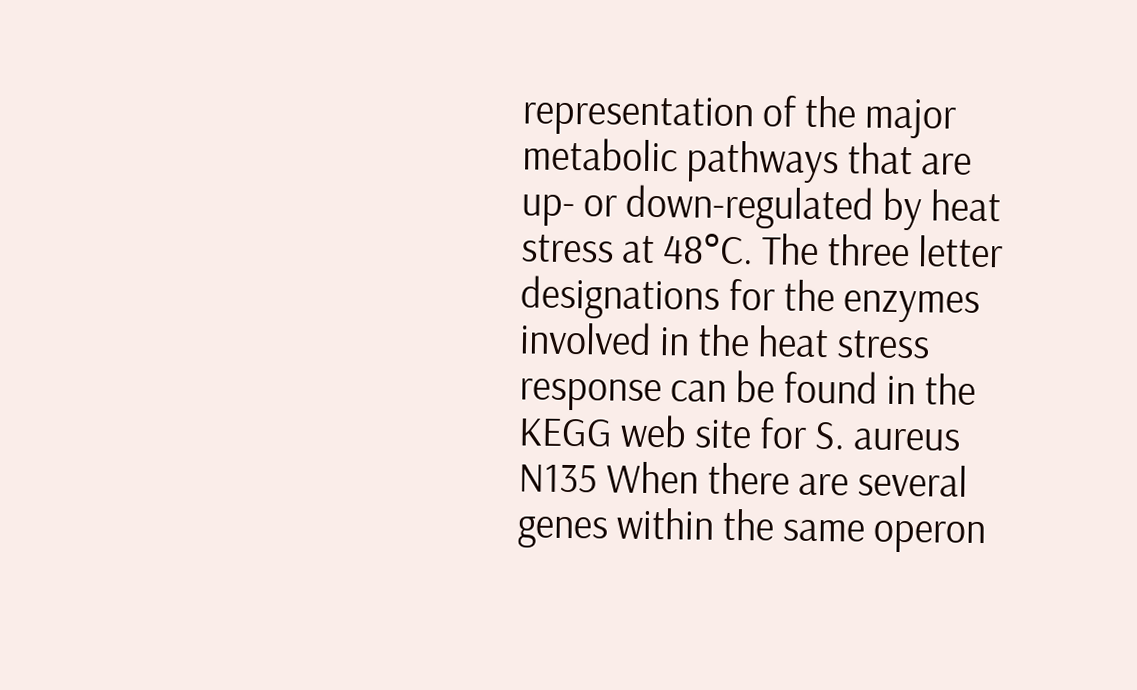representation of the major metabolic pathways that are up- or down-regulated by heat stress at 48°C. The three letter designations for the enzymes involved in the heat stress response can be found in the KEGG web site for S. aureus N135 When there are several genes within the same operon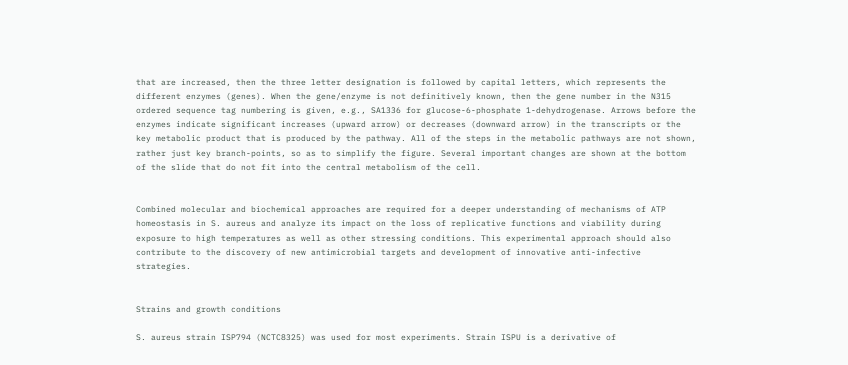that are increased, then the three letter designation is followed by capital letters, which represents the different enzymes (genes). When the gene/enzyme is not definitively known, then the gene number in the N315 ordered sequence tag numbering is given, e.g., SA1336 for glucose-6-phosphate 1-dehydrogenase. Arrows before the enzymes indicate significant increases (upward arrow) or decreases (downward arrow) in the transcripts or the key metabolic product that is produced by the pathway. All of the steps in the metabolic pathways are not shown, rather just key branch-points, so as to simplify the figure. Several important changes are shown at the bottom of the slide that do not fit into the central metabolism of the cell.


Combined molecular and biochemical approaches are required for a deeper understanding of mechanisms of ATP homeostasis in S. aureus and analyze its impact on the loss of replicative functions and viability during exposure to high temperatures as well as other stressing conditions. This experimental approach should also contribute to the discovery of new antimicrobial targets and development of innovative anti-infective strategies.


Strains and growth conditions

S. aureus strain ISP794 (NCTC8325) was used for most experiments. Strain ISPU is a derivative of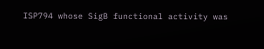ISP794 whose SigB functional activity was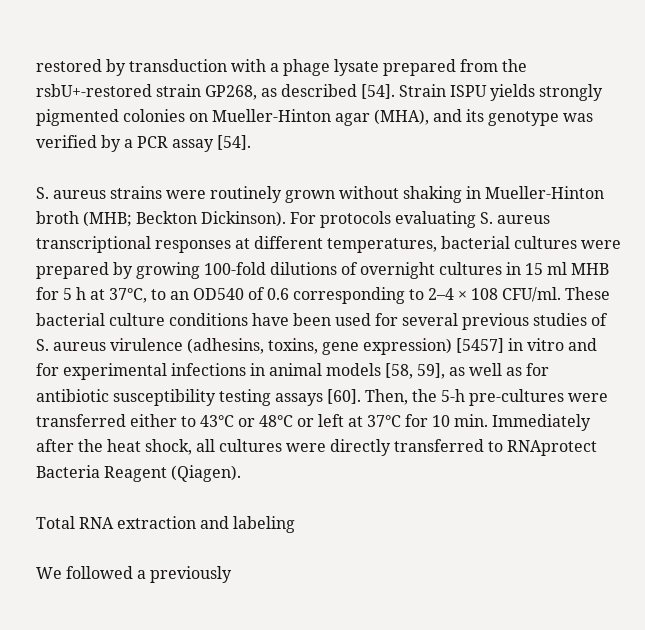restored by transduction with a phage lysate prepared from the rsbU+-restored strain GP268, as described [54]. Strain ISPU yields strongly pigmented colonies on Mueller-Hinton agar (MHA), and its genotype was verified by a PCR assay [54].

S. aureus strains were routinely grown without shaking in Mueller-Hinton broth (MHB; Beckton Dickinson). For protocols evaluating S. aureus transcriptional responses at different temperatures, bacterial cultures were prepared by growing 100-fold dilutions of overnight cultures in 15 ml MHB for 5 h at 37°C, to an OD540 of 0.6 corresponding to 2–4 × 108 CFU/ml. These bacterial culture conditions have been used for several previous studies of S. aureus virulence (adhesins, toxins, gene expression) [5457] in vitro and for experimental infections in animal models [58, 59], as well as for antibiotic susceptibility testing assays [60]. Then, the 5-h pre-cultures were transferred either to 43°C or 48°C or left at 37°C for 10 min. Immediately after the heat shock, all cultures were directly transferred to RNAprotect Bacteria Reagent (Qiagen).

Total RNA extraction and labeling

We followed a previously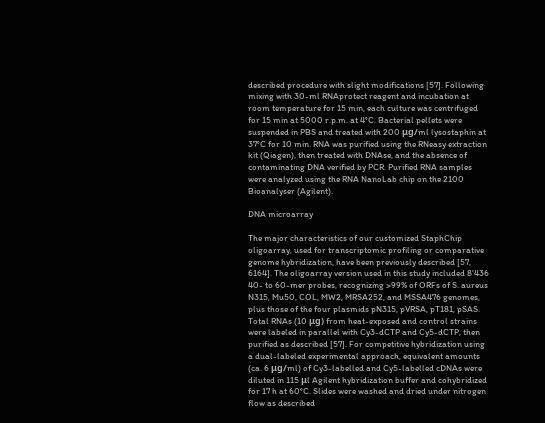described procedure with slight modifications [57]. Following mixing with 30-ml RNAprotect reagent and incubation at room temperature for 15 min, each culture was centrifuged for 15 min at 5000 r.p.m. at 4°C. Bacterial pellets were suspended in PBS and treated with 200 μg/ml lysostaphin at 37°C for 10 min. RNA was purified using the RNeasy extraction kit (Qiagen), then treated with DNAse, and the absence of contaminating DNA verified by PCR. Purified RNA samples were analyzed using the RNA NanoLab chip on the 2100 Bioanalyser (Agilent).

DNA microarray

The major characteristics of our customized StaphChip oligoarray, used for transcriptomic profiling or comparative genome hybridization, have been previously described [57, 6164]. The oligoarray version used in this study included 8'436 40- to 60-mer probes, recognizing >99% of ORFs of S. aureus N315, Mu50, COL, MW2, MRSA252, and MSSA476 genomes, plus those of the four plasmids pN315, pVRSA, pT181, pSAS. Total RNAs (10 μg) from heat-exposed and control strains were labeled in parallel with Cy3-dCTP and Cy5-dCTP, then purified as described [57]. For competitive hybridization using a dual-labeled experimental approach, equivalent amounts (ca. 6 μg/ml) of Cy3-labelled and Cy5-labelled cDNAs were diluted in 115 μl Agilent hybridization buffer and cohybridized for 17 h at 60°C. Slides were washed and dried under nitrogen flow as described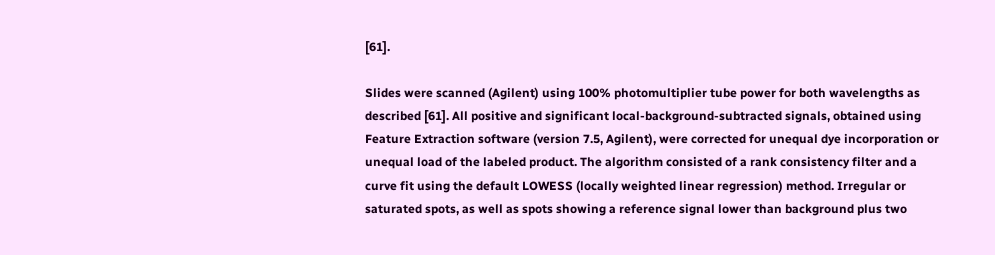[61].

Slides were scanned (Agilent) using 100% photomultiplier tube power for both wavelengths as described [61]. All positive and significant local-background-subtracted signals, obtained using Feature Extraction software (version 7.5, Agilent), were corrected for unequal dye incorporation or unequal load of the labeled product. The algorithm consisted of a rank consistency filter and a curve fit using the default LOWESS (locally weighted linear regression) method. Irregular or saturated spots, as well as spots showing a reference signal lower than background plus two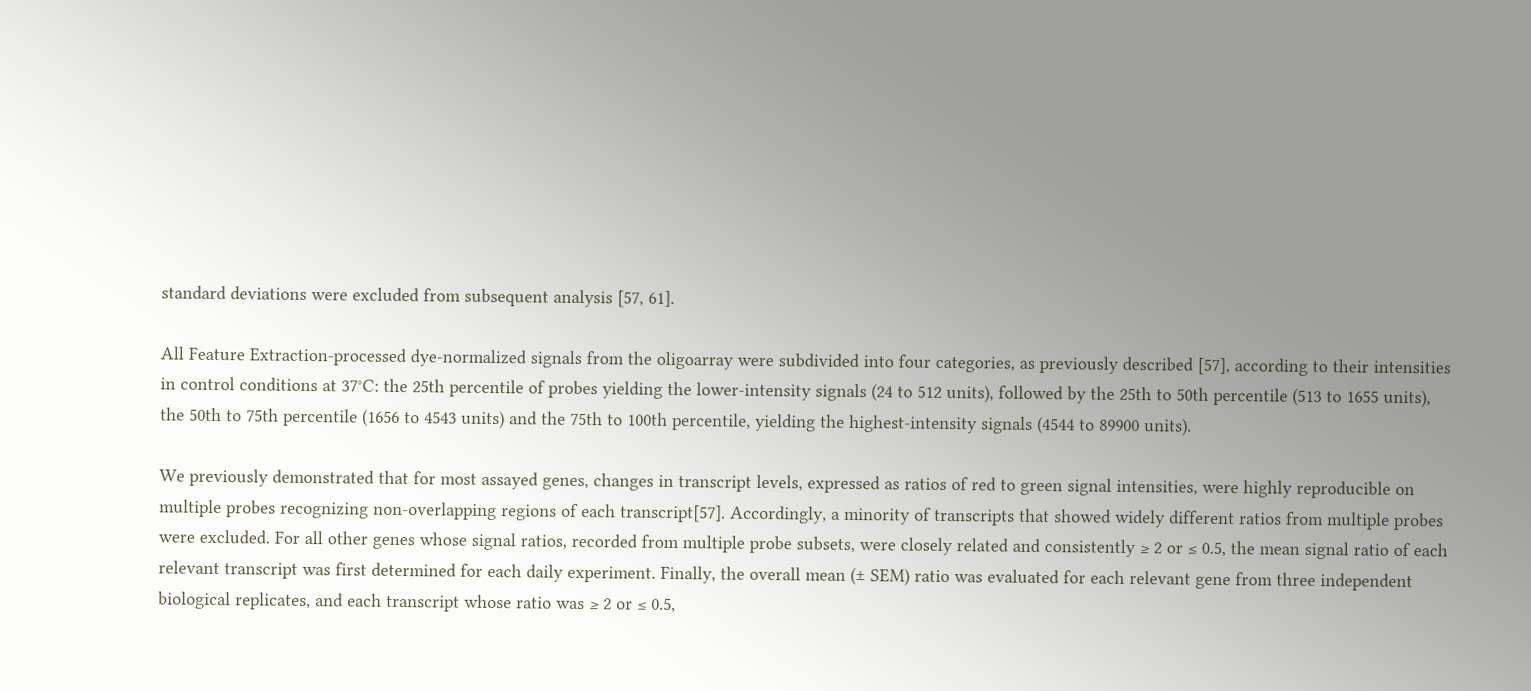standard deviations were excluded from subsequent analysis [57, 61].

All Feature Extraction-processed dye-normalized signals from the oligoarray were subdivided into four categories, as previously described [57], according to their intensities in control conditions at 37°C: the 25th percentile of probes yielding the lower-intensity signals (24 to 512 units), followed by the 25th to 50th percentile (513 to 1655 units), the 50th to 75th percentile (1656 to 4543 units) and the 75th to 100th percentile, yielding the highest-intensity signals (4544 to 89900 units).

We previously demonstrated that for most assayed genes, changes in transcript levels, expressed as ratios of red to green signal intensities, were highly reproducible on multiple probes recognizing non-overlapping regions of each transcript[57]. Accordingly, a minority of transcripts that showed widely different ratios from multiple probes were excluded. For all other genes whose signal ratios, recorded from multiple probe subsets, were closely related and consistently ≥ 2 or ≤ 0.5, the mean signal ratio of each relevant transcript was first determined for each daily experiment. Finally, the overall mean (± SEM) ratio was evaluated for each relevant gene from three independent biological replicates, and each transcript whose ratio was ≥ 2 or ≤ 0.5,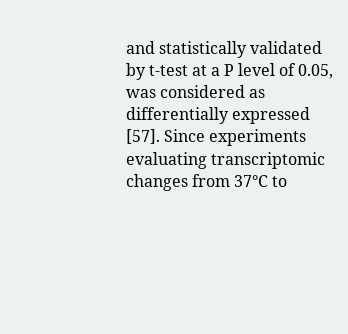and statistically validated by t-test at a P level of 0.05, was considered as differentially expressed [57]. Since experiments evaluating transcriptomic changes from 37°C to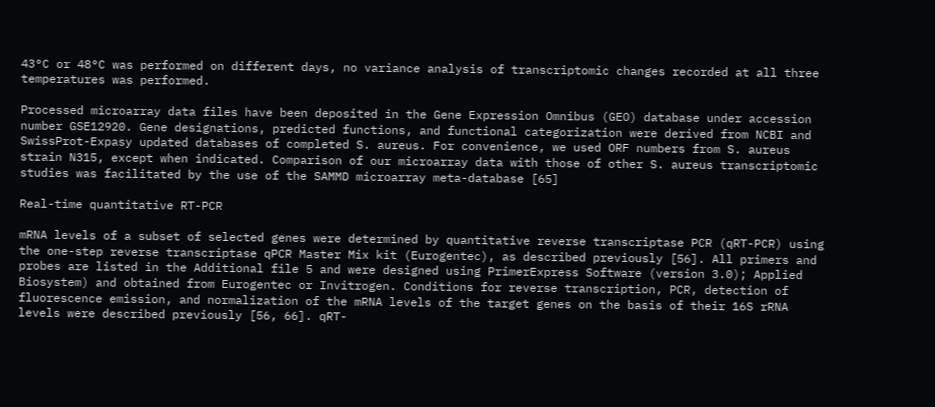43°C or 48°C was performed on different days, no variance analysis of transcriptomic changes recorded at all three temperatures was performed.

Processed microarray data files have been deposited in the Gene Expression Omnibus (GEO) database under accession number GSE12920. Gene designations, predicted functions, and functional categorization were derived from NCBI and SwissProt-Expasy updated databases of completed S. aureus. For convenience, we used ORF numbers from S. aureus strain N315, except when indicated. Comparison of our microarray data with those of other S. aureus transcriptomic studies was facilitated by the use of the SAMMD microarray meta-database [65]

Real-time quantitative RT-PCR

mRNA levels of a subset of selected genes were determined by quantitative reverse transcriptase PCR (qRT-PCR) using the one-step reverse transcriptase qPCR Master Mix kit (Eurogentec), as described previously [56]. All primers and probes are listed in the Additional file 5 and were designed using PrimerExpress Software (version 3.0); Applied Biosystem) and obtained from Eurogentec or Invitrogen. Conditions for reverse transcription, PCR, detection of fluorescence emission, and normalization of the mRNA levels of the target genes on the basis of their 16S rRNA levels were described previously [56, 66]. qRT-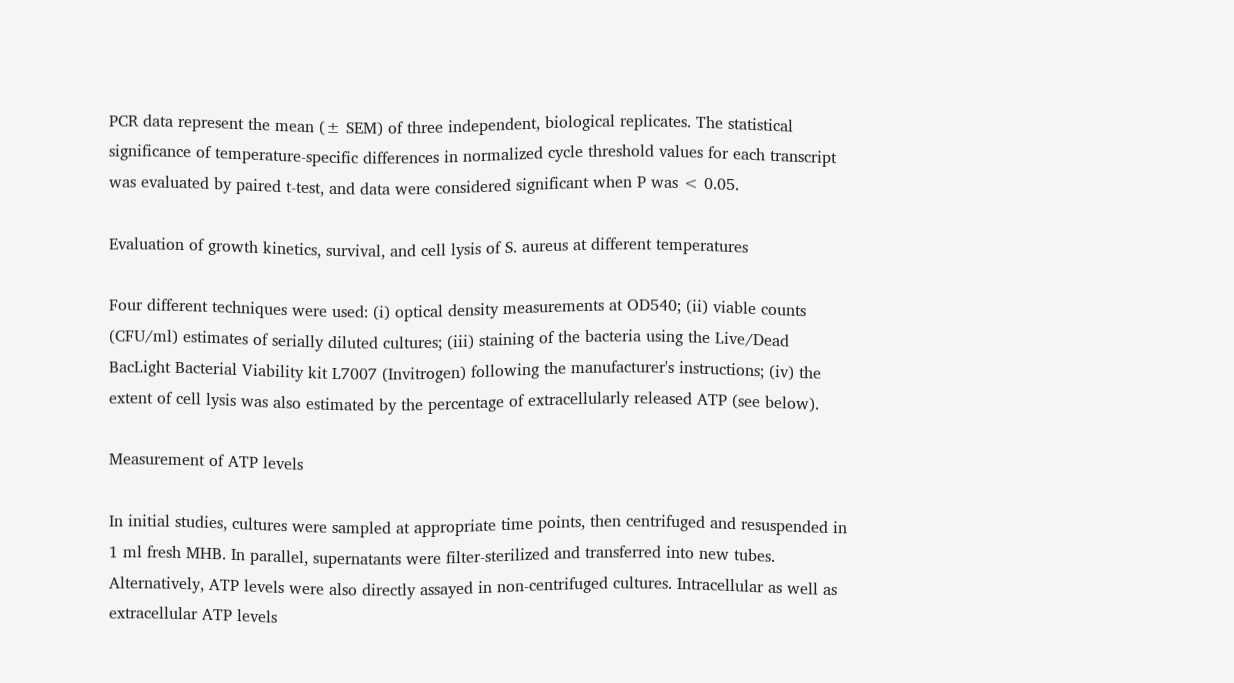PCR data represent the mean (± SEM) of three independent, biological replicates. The statistical significance of temperature-specific differences in normalized cycle threshold values for each transcript was evaluated by paired t-test, and data were considered significant when P was < 0.05.

Evaluation of growth kinetics, survival, and cell lysis of S. aureus at different temperatures

Four different techniques were used: (i) optical density measurements at OD540; (ii) viable counts (CFU/ml) estimates of serially diluted cultures; (iii) staining of the bacteria using the Live/Dead BacLight Bacterial Viability kit L7007 (Invitrogen) following the manufacturer's instructions; (iv) the extent of cell lysis was also estimated by the percentage of extracellularly released ATP (see below).

Measurement of ATP levels

In initial studies, cultures were sampled at appropriate time points, then centrifuged and resuspended in 1 ml fresh MHB. In parallel, supernatants were filter-sterilized and transferred into new tubes. Alternatively, ATP levels were also directly assayed in non-centrifuged cultures. Intracellular as well as extracellular ATP levels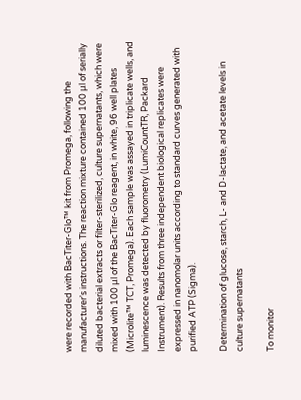were recorded with BacTiter-Glo™ kit from Promega, following the manufacturer's instructions. The reaction mixture contained 100 μl of serially diluted bacterial extracts or filter-sterilized, culture supernatants, which were mixed with 100 μl of the BacTiter-Glo reagent, in white, 96 well plates (Microlite™ TCT, Promega). Each sample was assayed in triplicate wells, and luminescence was detected by fluorometry (LumiCountTR, Packard Instrument). Results from three independent biological replicates were expressed in nanomolar units according to standard curves generated with purified ATP (Sigma).

Determination of glucose, starch, L- and D-lactate, and acetate levels in culture supernatants

To monitor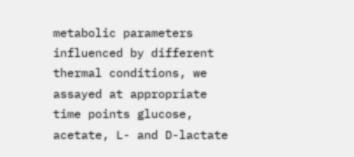metabolic parameters influenced by different thermal conditions, we assayed at appropriate time points glucose, acetate, L- and D-lactate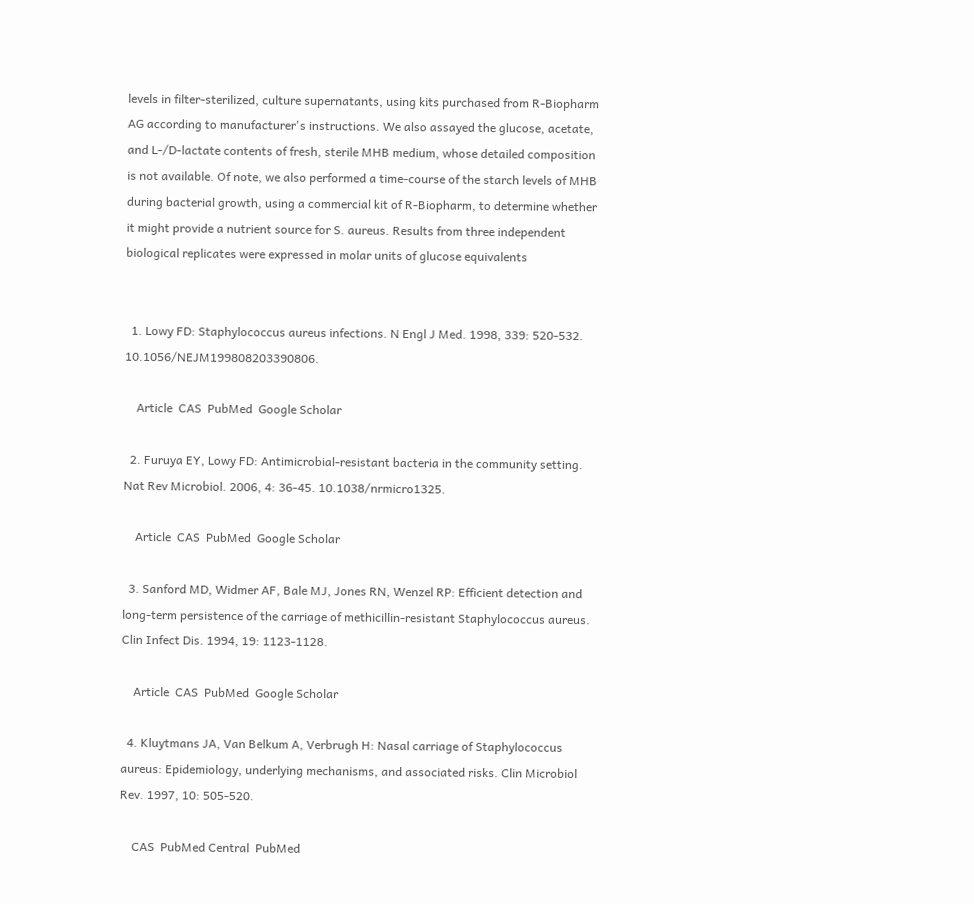levels in filter-sterilized, culture supernatants, using kits purchased from R-Biopharm AG according to manufacturer's instructions. We also assayed the glucose, acetate, and L-/D-lactate contents of fresh, sterile MHB medium, whose detailed composition is not available. Of note, we also performed a time-course of the starch levels of MHB during bacterial growth, using a commercial kit of R-Biopharm, to determine whether it might provide a nutrient source for S. aureus. Results from three independent biological replicates were expressed in molar units of glucose equivalents


  1. Lowy FD: Staphylococcus aureus infections. N Engl J Med. 1998, 339: 520-532. 10.1056/NEJM199808203390806.

    Article  CAS  PubMed  Google Scholar

  2. Furuya EY, Lowy FD: Antimicrobial-resistant bacteria in the community setting. Nat Rev Microbiol. 2006, 4: 36-45. 10.1038/nrmicro1325.

    Article  CAS  PubMed  Google Scholar

  3. Sanford MD, Widmer AF, Bale MJ, Jones RN, Wenzel RP: Efficient detection and long-term persistence of the carriage of methicillin-resistant Staphylococcus aureus. Clin Infect Dis. 1994, 19: 1123-1128.

    Article  CAS  PubMed  Google Scholar

  4. Kluytmans JA, Van Belkum A, Verbrugh H: Nasal carriage of Staphylococcus aureus: Epidemiology, underlying mechanisms, and associated risks. Clin Microbiol Rev. 1997, 10: 505-520.

    CAS  PubMed Central  PubMed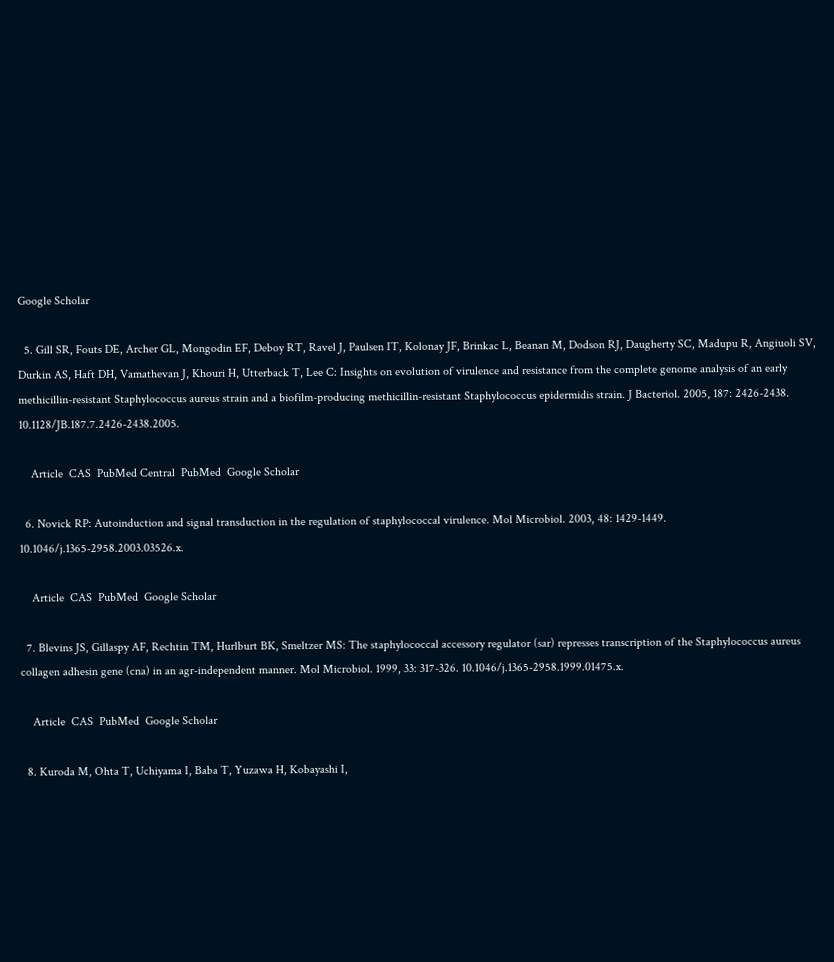Google Scholar

  5. Gill SR, Fouts DE, Archer GL, Mongodin EF, Deboy RT, Ravel J, Paulsen IT, Kolonay JF, Brinkac L, Beanan M, Dodson RJ, Daugherty SC, Madupu R, Angiuoli SV, Durkin AS, Haft DH, Vamathevan J, Khouri H, Utterback T, Lee C: Insights on evolution of virulence and resistance from the complete genome analysis of an early methicillin-resistant Staphylococcus aureus strain and a biofilm-producing methicillin-resistant Staphylococcus epidermidis strain. J Bacteriol. 2005, 187: 2426-2438. 10.1128/JB.187.7.2426-2438.2005.

    Article  CAS  PubMed Central  PubMed  Google Scholar

  6. Novick RP: Autoinduction and signal transduction in the regulation of staphylococcal virulence. Mol Microbiol. 2003, 48: 1429-1449. 10.1046/j.1365-2958.2003.03526.x.

    Article  CAS  PubMed  Google Scholar

  7. Blevins JS, Gillaspy AF, Rechtin TM, Hurlburt BK, Smeltzer MS: The staphylococcal accessory regulator (sar) represses transcription of the Staphylococcus aureus collagen adhesin gene (cna) in an agr-independent manner. Mol Microbiol. 1999, 33: 317-326. 10.1046/j.1365-2958.1999.01475.x.

    Article  CAS  PubMed  Google Scholar

  8. Kuroda M, Ohta T, Uchiyama I, Baba T, Yuzawa H, Kobayashi I,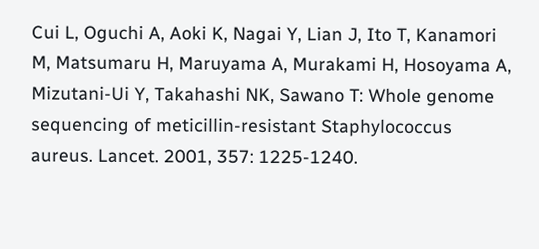Cui L, Oguchi A, Aoki K, Nagai Y, Lian J, Ito T, Kanamori M, Matsumaru H, Maruyama A, Murakami H, Hosoyama A, Mizutani-Ui Y, Takahashi NK, Sawano T: Whole genome sequencing of meticillin-resistant Staphylococcus aureus. Lancet. 2001, 357: 1225-1240.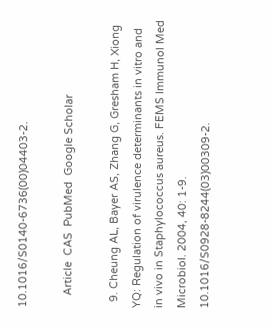10.1016/S0140-6736(00)04403-2.

    Article  CAS  PubMed  Google Scholar

  9. Cheung AL, Bayer AS, Zhang G, Gresham H, Xiong YQ: Regulation of virulence determinants in vitro and in vivo in Staphylococcus aureus. FEMS Immunol Med Microbiol. 2004, 40: 1-9. 10.1016/S0928-8244(03)00309-2.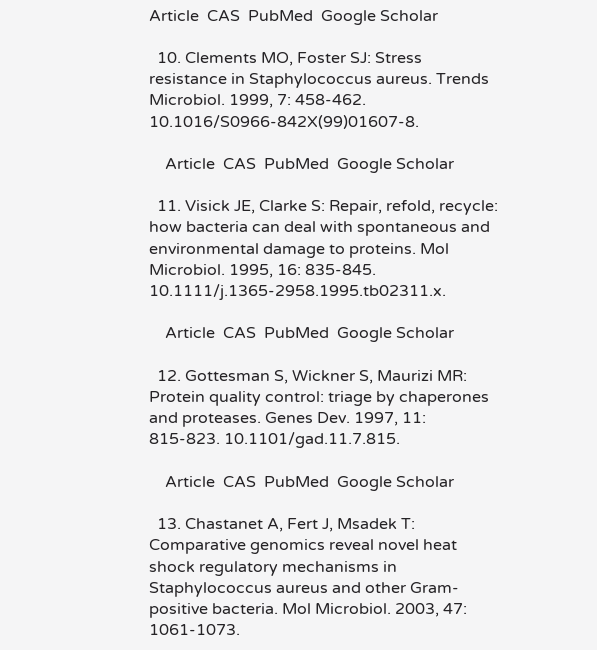Article  CAS  PubMed  Google Scholar

  10. Clements MO, Foster SJ: Stress resistance in Staphylococcus aureus. Trends Microbiol. 1999, 7: 458-462. 10.1016/S0966-842X(99)01607-8.

    Article  CAS  PubMed  Google Scholar

  11. Visick JE, Clarke S: Repair, refold, recycle: how bacteria can deal with spontaneous and environmental damage to proteins. Mol Microbiol. 1995, 16: 835-845. 10.1111/j.1365-2958.1995.tb02311.x.

    Article  CAS  PubMed  Google Scholar

  12. Gottesman S, Wickner S, Maurizi MR: Protein quality control: triage by chaperones and proteases. Genes Dev. 1997, 11: 815-823. 10.1101/gad.11.7.815.

    Article  CAS  PubMed  Google Scholar

  13. Chastanet A, Fert J, Msadek T: Comparative genomics reveal novel heat shock regulatory mechanisms in Staphylococcus aureus and other Gram-positive bacteria. Mol Microbiol. 2003, 47: 1061-1073.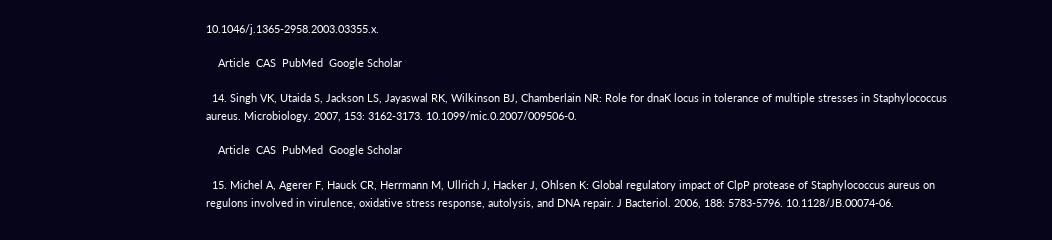10.1046/j.1365-2958.2003.03355.x.

    Article  CAS  PubMed  Google Scholar

  14. Singh VK, Utaida S, Jackson LS, Jayaswal RK, Wilkinson BJ, Chamberlain NR: Role for dnaK locus in tolerance of multiple stresses in Staphylococcus aureus. Microbiology. 2007, 153: 3162-3173. 10.1099/mic.0.2007/009506-0.

    Article  CAS  PubMed  Google Scholar

  15. Michel A, Agerer F, Hauck CR, Herrmann M, Ullrich J, Hacker J, Ohlsen K: Global regulatory impact of ClpP protease of Staphylococcus aureus on regulons involved in virulence, oxidative stress response, autolysis, and DNA repair. J Bacteriol. 2006, 188: 5783-5796. 10.1128/JB.00074-06.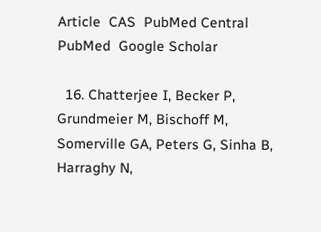Article  CAS  PubMed Central  PubMed  Google Scholar

  16. Chatterjee I, Becker P, Grundmeier M, Bischoff M, Somerville GA, Peters G, Sinha B, Harraghy N,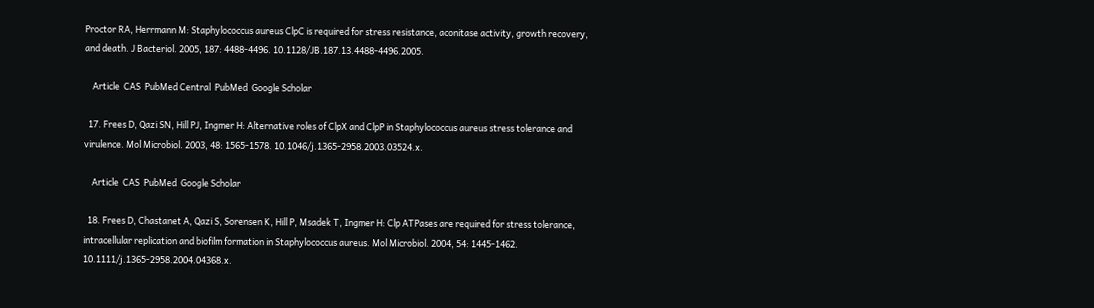Proctor RA, Herrmann M: Staphylococcus aureus ClpC is required for stress resistance, aconitase activity, growth recovery, and death. J Bacteriol. 2005, 187: 4488-4496. 10.1128/JB.187.13.4488-4496.2005.

    Article  CAS  PubMed Central  PubMed  Google Scholar

  17. Frees D, Qazi SN, Hill PJ, Ingmer H: Alternative roles of ClpX and ClpP in Staphylococcus aureus stress tolerance and virulence. Mol Microbiol. 2003, 48: 1565-1578. 10.1046/j.1365-2958.2003.03524.x.

    Article  CAS  PubMed  Google Scholar

  18. Frees D, Chastanet A, Qazi S, Sorensen K, Hill P, Msadek T, Ingmer H: Clp ATPases are required for stress tolerance, intracellular replication and biofilm formation in Staphylococcus aureus. Mol Microbiol. 2004, 54: 1445-1462. 10.1111/j.1365-2958.2004.04368.x.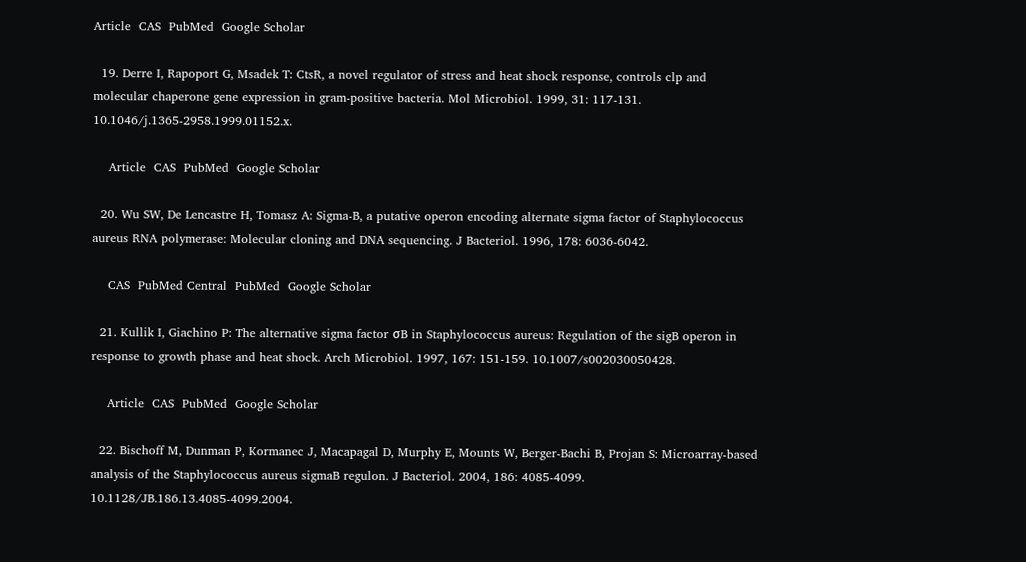Article  CAS  PubMed  Google Scholar

  19. Derre I, Rapoport G, Msadek T: CtsR, a novel regulator of stress and heat shock response, controls clp and molecular chaperone gene expression in gram-positive bacteria. Mol Microbiol. 1999, 31: 117-131. 10.1046/j.1365-2958.1999.01152.x.

    Article  CAS  PubMed  Google Scholar

  20. Wu SW, De Lencastre H, Tomasz A: Sigma-B, a putative operon encoding alternate sigma factor of Staphylococcus aureus RNA polymerase: Molecular cloning and DNA sequencing. J Bacteriol. 1996, 178: 6036-6042.

    CAS  PubMed Central  PubMed  Google Scholar

  21. Kullik I, Giachino P: The alternative sigma factor σB in Staphylococcus aureus: Regulation of the sigB operon in response to growth phase and heat shock. Arch Microbiol. 1997, 167: 151-159. 10.1007/s002030050428.

    Article  CAS  PubMed  Google Scholar

  22. Bischoff M, Dunman P, Kormanec J, Macapagal D, Murphy E, Mounts W, Berger-Bachi B, Projan S: Microarray-based analysis of the Staphylococcus aureus sigmaB regulon. J Bacteriol. 2004, 186: 4085-4099. 10.1128/JB.186.13.4085-4099.2004.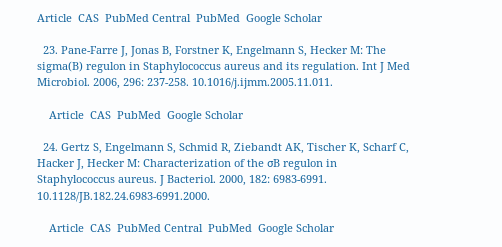Article  CAS  PubMed Central  PubMed  Google Scholar

  23. Pane-Farre J, Jonas B, Forstner K, Engelmann S, Hecker M: The sigma(B) regulon in Staphylococcus aureus and its regulation. Int J Med Microbiol. 2006, 296: 237-258. 10.1016/j.ijmm.2005.11.011.

    Article  CAS  PubMed  Google Scholar

  24. Gertz S, Engelmann S, Schmid R, Ziebandt AK, Tischer K, Scharf C, Hacker J, Hecker M: Characterization of the σB regulon in Staphylococcus aureus. J Bacteriol. 2000, 182: 6983-6991. 10.1128/JB.182.24.6983-6991.2000.

    Article  CAS  PubMed Central  PubMed  Google Scholar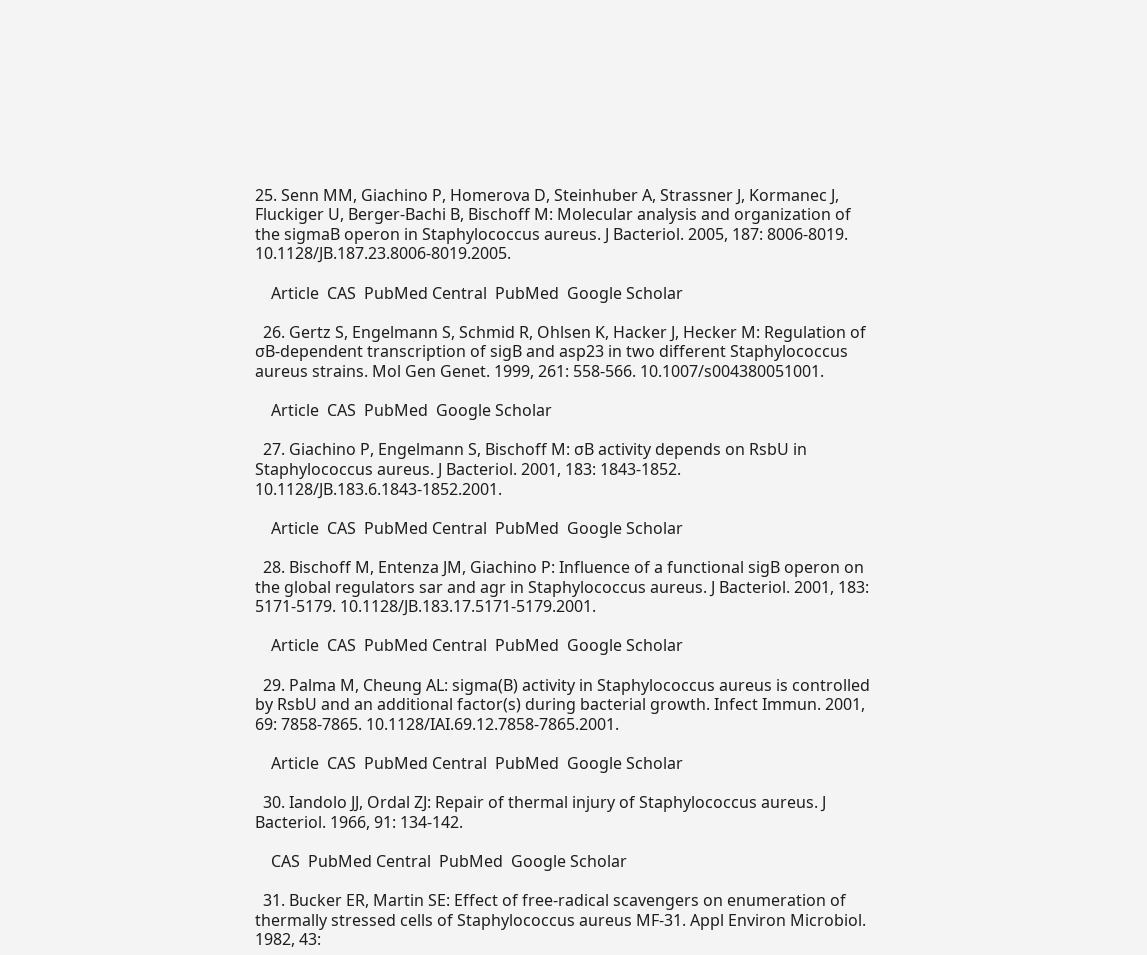25. Senn MM, Giachino P, Homerova D, Steinhuber A, Strassner J, Kormanec J, Fluckiger U, Berger-Bachi B, Bischoff M: Molecular analysis and organization of the sigmaB operon in Staphylococcus aureus. J Bacteriol. 2005, 187: 8006-8019. 10.1128/JB.187.23.8006-8019.2005.

    Article  CAS  PubMed Central  PubMed  Google Scholar

  26. Gertz S, Engelmann S, Schmid R, Ohlsen K, Hacker J, Hecker M: Regulation of σB-dependent transcription of sigB and asp23 in two different Staphylococcus aureus strains. Mol Gen Genet. 1999, 261: 558-566. 10.1007/s004380051001.

    Article  CAS  PubMed  Google Scholar

  27. Giachino P, Engelmann S, Bischoff M: σB activity depends on RsbU in Staphylococcus aureus. J Bacteriol. 2001, 183: 1843-1852. 10.1128/JB.183.6.1843-1852.2001.

    Article  CAS  PubMed Central  PubMed  Google Scholar

  28. Bischoff M, Entenza JM, Giachino P: Influence of a functional sigB operon on the global regulators sar and agr in Staphylococcus aureus. J Bacteriol. 2001, 183: 5171-5179. 10.1128/JB.183.17.5171-5179.2001.

    Article  CAS  PubMed Central  PubMed  Google Scholar

  29. Palma M, Cheung AL: sigma(B) activity in Staphylococcus aureus is controlled by RsbU and an additional factor(s) during bacterial growth. Infect Immun. 2001, 69: 7858-7865. 10.1128/IAI.69.12.7858-7865.2001.

    Article  CAS  PubMed Central  PubMed  Google Scholar

  30. Iandolo JJ, Ordal ZJ: Repair of thermal injury of Staphylococcus aureus. J Bacteriol. 1966, 91: 134-142.

    CAS  PubMed Central  PubMed  Google Scholar

  31. Bucker ER, Martin SE: Effect of free-radical scavengers on enumeration of thermally stressed cells of Staphylococcus aureus MF-31. Appl Environ Microbiol. 1982, 43: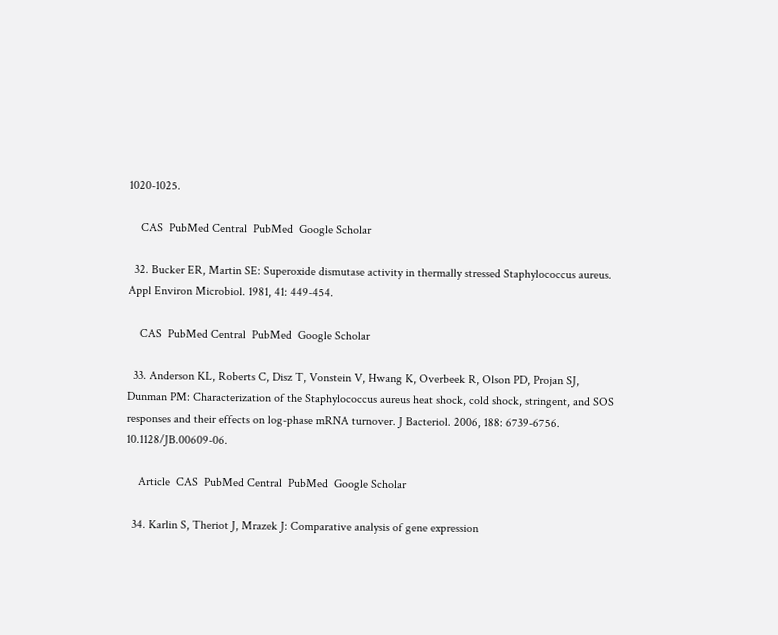1020-1025.

    CAS  PubMed Central  PubMed  Google Scholar

  32. Bucker ER, Martin SE: Superoxide dismutase activity in thermally stressed Staphylococcus aureus. Appl Environ Microbiol. 1981, 41: 449-454.

    CAS  PubMed Central  PubMed  Google Scholar

  33. Anderson KL, Roberts C, Disz T, Vonstein V, Hwang K, Overbeek R, Olson PD, Projan SJ, Dunman PM: Characterization of the Staphylococcus aureus heat shock, cold shock, stringent, and SOS responses and their effects on log-phase mRNA turnover. J Bacteriol. 2006, 188: 6739-6756. 10.1128/JB.00609-06.

    Article  CAS  PubMed Central  PubMed  Google Scholar

  34. Karlin S, Theriot J, Mrazek J: Comparative analysis of gene expression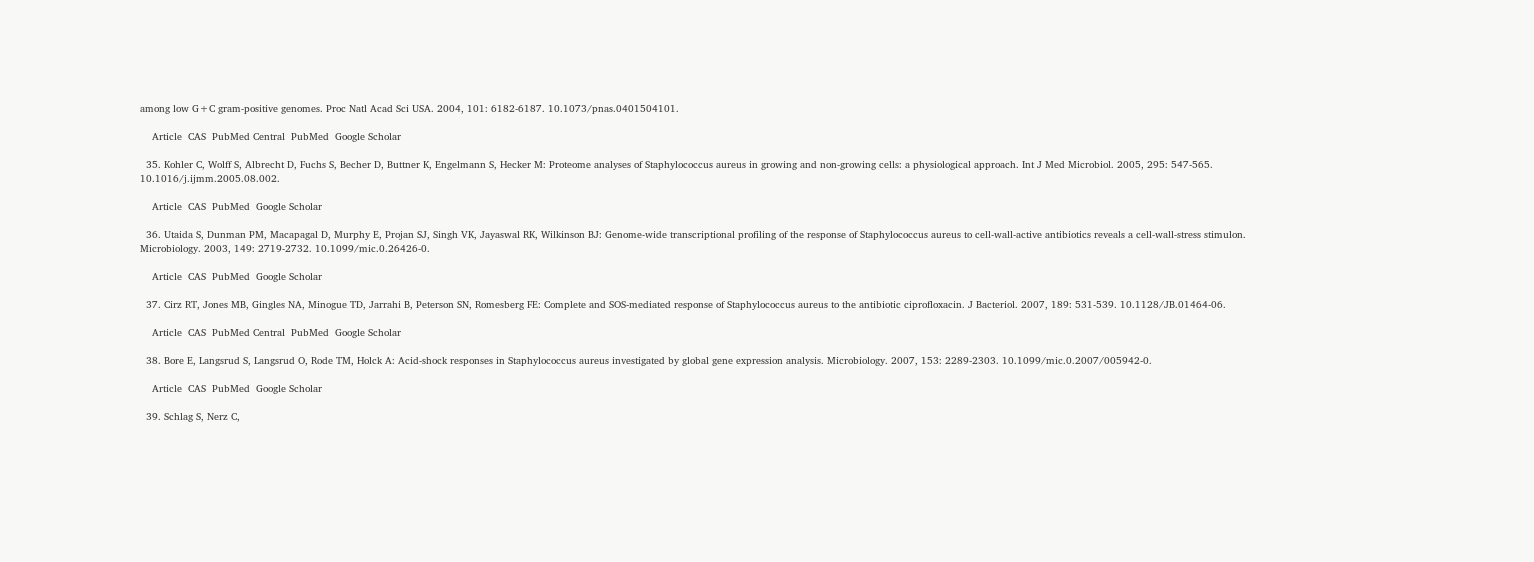among low G+C gram-positive genomes. Proc Natl Acad Sci USA. 2004, 101: 6182-6187. 10.1073/pnas.0401504101.

    Article  CAS  PubMed Central  PubMed  Google Scholar

  35. Kohler C, Wolff S, Albrecht D, Fuchs S, Becher D, Buttner K, Engelmann S, Hecker M: Proteome analyses of Staphylococcus aureus in growing and non-growing cells: a physiological approach. Int J Med Microbiol. 2005, 295: 547-565. 10.1016/j.ijmm.2005.08.002.

    Article  CAS  PubMed  Google Scholar

  36. Utaida S, Dunman PM, Macapagal D, Murphy E, Projan SJ, Singh VK, Jayaswal RK, Wilkinson BJ: Genome-wide transcriptional profiling of the response of Staphylococcus aureus to cell-wall-active antibiotics reveals a cell-wall-stress stimulon. Microbiology. 2003, 149: 2719-2732. 10.1099/mic.0.26426-0.

    Article  CAS  PubMed  Google Scholar

  37. Cirz RT, Jones MB, Gingles NA, Minogue TD, Jarrahi B, Peterson SN, Romesberg FE: Complete and SOS-mediated response of Staphylococcus aureus to the antibiotic ciprofloxacin. J Bacteriol. 2007, 189: 531-539. 10.1128/JB.01464-06.

    Article  CAS  PubMed Central  PubMed  Google Scholar

  38. Bore E, Langsrud S, Langsrud O, Rode TM, Holck A: Acid-shock responses in Staphylococcus aureus investigated by global gene expression analysis. Microbiology. 2007, 153: 2289-2303. 10.1099/mic.0.2007/005942-0.

    Article  CAS  PubMed  Google Scholar

  39. Schlag S, Nerz C,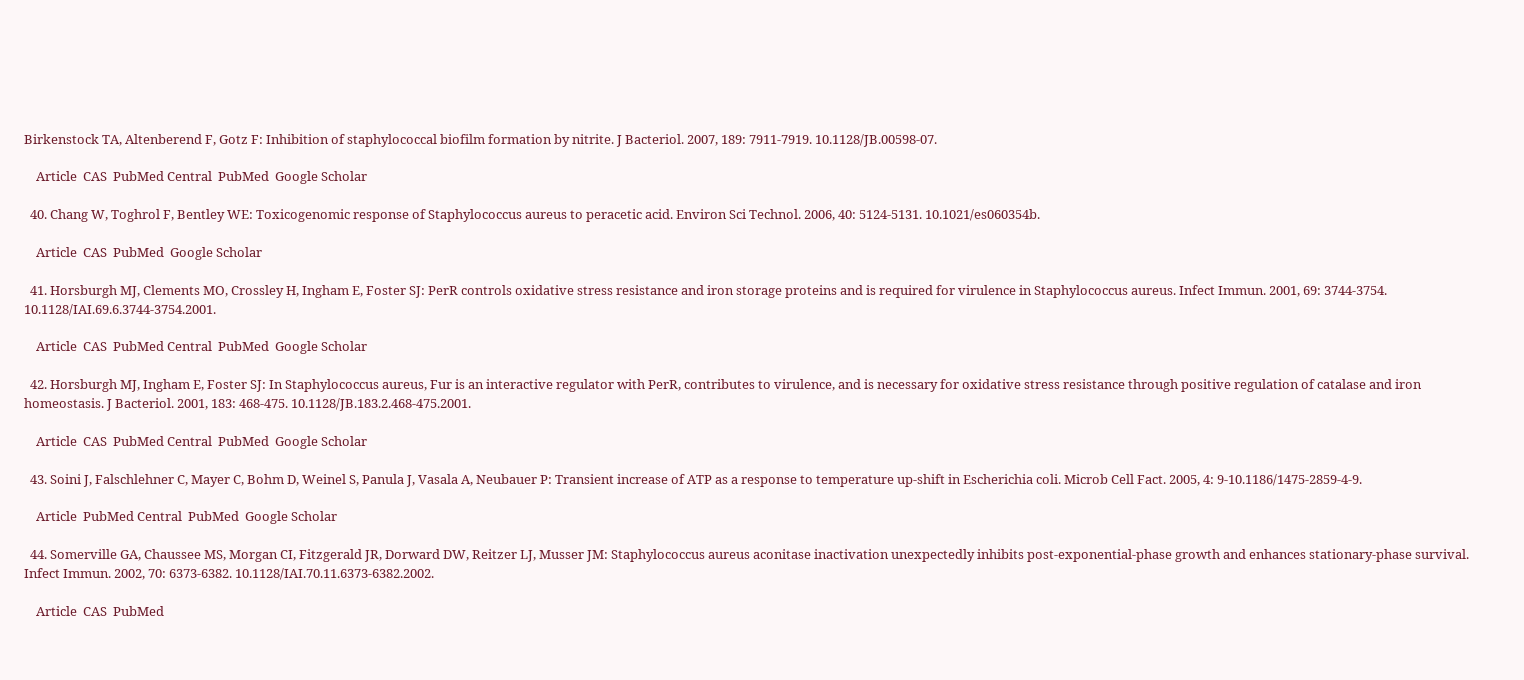Birkenstock TA, Altenberend F, Gotz F: Inhibition of staphylococcal biofilm formation by nitrite. J Bacteriol. 2007, 189: 7911-7919. 10.1128/JB.00598-07.

    Article  CAS  PubMed Central  PubMed  Google Scholar

  40. Chang W, Toghrol F, Bentley WE: Toxicogenomic response of Staphylococcus aureus to peracetic acid. Environ Sci Technol. 2006, 40: 5124-5131. 10.1021/es060354b.

    Article  CAS  PubMed  Google Scholar

  41. Horsburgh MJ, Clements MO, Crossley H, Ingham E, Foster SJ: PerR controls oxidative stress resistance and iron storage proteins and is required for virulence in Staphylococcus aureus. Infect Immun. 2001, 69: 3744-3754. 10.1128/IAI.69.6.3744-3754.2001.

    Article  CAS  PubMed Central  PubMed  Google Scholar

  42. Horsburgh MJ, Ingham E, Foster SJ: In Staphylococcus aureus, Fur is an interactive regulator with PerR, contributes to virulence, and is necessary for oxidative stress resistance through positive regulation of catalase and iron homeostasis. J Bacteriol. 2001, 183: 468-475. 10.1128/JB.183.2.468-475.2001.

    Article  CAS  PubMed Central  PubMed  Google Scholar

  43. Soini J, Falschlehner C, Mayer C, Bohm D, Weinel S, Panula J, Vasala A, Neubauer P: Transient increase of ATP as a response to temperature up-shift in Escherichia coli. Microb Cell Fact. 2005, 4: 9-10.1186/1475-2859-4-9.

    Article  PubMed Central  PubMed  Google Scholar

  44. Somerville GA, Chaussee MS, Morgan CI, Fitzgerald JR, Dorward DW, Reitzer LJ, Musser JM: Staphylococcus aureus aconitase inactivation unexpectedly inhibits post-exponential-phase growth and enhances stationary-phase survival. Infect Immun. 2002, 70: 6373-6382. 10.1128/IAI.70.11.6373-6382.2002.

    Article  CAS  PubMed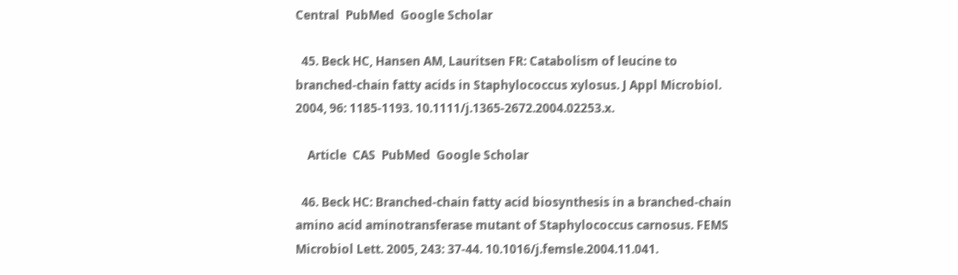Central  PubMed  Google Scholar

  45. Beck HC, Hansen AM, Lauritsen FR: Catabolism of leucine to branched-chain fatty acids in Staphylococcus xylosus. J Appl Microbiol. 2004, 96: 1185-1193. 10.1111/j.1365-2672.2004.02253.x.

    Article  CAS  PubMed  Google Scholar

  46. Beck HC: Branched-chain fatty acid biosynthesis in a branched-chain amino acid aminotransferase mutant of Staphylococcus carnosus. FEMS Microbiol Lett. 2005, 243: 37-44. 10.1016/j.femsle.2004.11.041.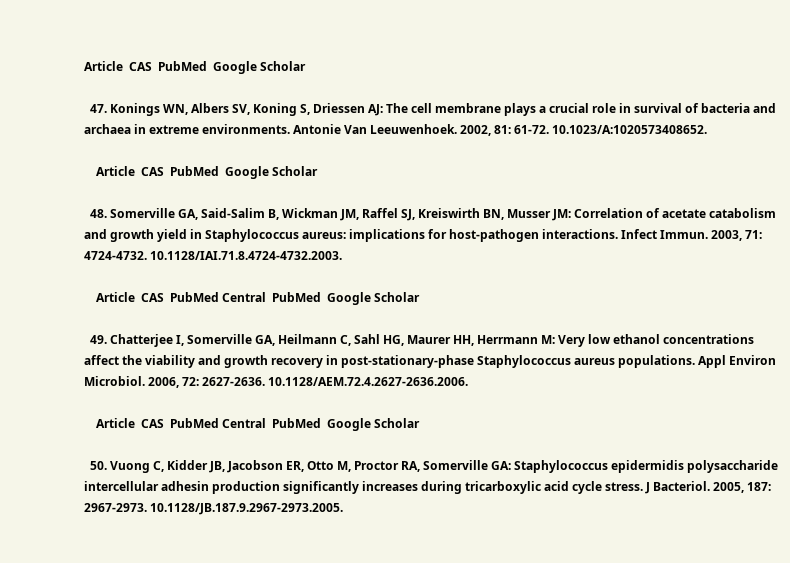Article  CAS  PubMed  Google Scholar

  47. Konings WN, Albers SV, Koning S, Driessen AJ: The cell membrane plays a crucial role in survival of bacteria and archaea in extreme environments. Antonie Van Leeuwenhoek. 2002, 81: 61-72. 10.1023/A:1020573408652.

    Article  CAS  PubMed  Google Scholar

  48. Somerville GA, Said-Salim B, Wickman JM, Raffel SJ, Kreiswirth BN, Musser JM: Correlation of acetate catabolism and growth yield in Staphylococcus aureus: implications for host-pathogen interactions. Infect Immun. 2003, 71: 4724-4732. 10.1128/IAI.71.8.4724-4732.2003.

    Article  CAS  PubMed Central  PubMed  Google Scholar

  49. Chatterjee I, Somerville GA, Heilmann C, Sahl HG, Maurer HH, Herrmann M: Very low ethanol concentrations affect the viability and growth recovery in post-stationary-phase Staphylococcus aureus populations. Appl Environ Microbiol. 2006, 72: 2627-2636. 10.1128/AEM.72.4.2627-2636.2006.

    Article  CAS  PubMed Central  PubMed  Google Scholar

  50. Vuong C, Kidder JB, Jacobson ER, Otto M, Proctor RA, Somerville GA: Staphylococcus epidermidis polysaccharide intercellular adhesin production significantly increases during tricarboxylic acid cycle stress. J Bacteriol. 2005, 187: 2967-2973. 10.1128/JB.187.9.2967-2973.2005.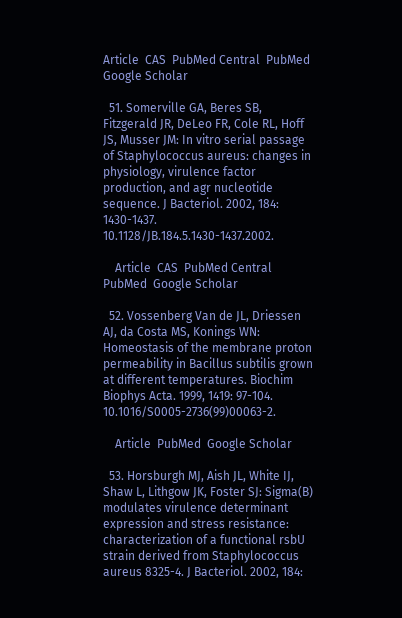Article  CAS  PubMed Central  PubMed  Google Scholar

  51. Somerville GA, Beres SB, Fitzgerald JR, DeLeo FR, Cole RL, Hoff JS, Musser JM: In vitro serial passage of Staphylococcus aureus: changes in physiology, virulence factor production, and agr nucleotide sequence. J Bacteriol. 2002, 184: 1430-1437. 10.1128/JB.184.5.1430-1437.2002.

    Article  CAS  PubMed Central  PubMed  Google Scholar

  52. Vossenberg Van de JL, Driessen AJ, da Costa MS, Konings WN: Homeostasis of the membrane proton permeability in Bacillus subtilis grown at different temperatures. Biochim Biophys Acta. 1999, 1419: 97-104. 10.1016/S0005-2736(99)00063-2.

    Article  PubMed  Google Scholar

  53. Horsburgh MJ, Aish JL, White IJ, Shaw L, Lithgow JK, Foster SJ: Sigma(B) modulates virulence determinant expression and stress resistance: characterization of a functional rsbU strain derived from Staphylococcus aureus 8325-4. J Bacteriol. 2002, 184: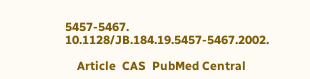5457-5467. 10.1128/JB.184.19.5457-5467.2002.

    Article  CAS  PubMed Central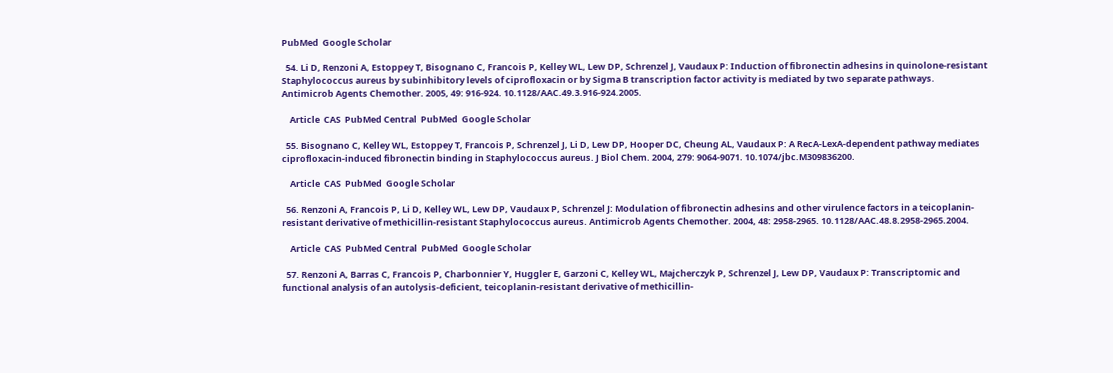PubMed  Google Scholar

  54. Li D, Renzoni A, Estoppey T, Bisognano C, Francois P, Kelley WL, Lew DP, Schrenzel J, Vaudaux P: Induction of fibronectin adhesins in quinolone-resistant Staphylococcus aureus by subinhibitory levels of ciprofloxacin or by Sigma B transcription factor activity is mediated by two separate pathways. Antimicrob Agents Chemother. 2005, 49: 916-924. 10.1128/AAC.49.3.916-924.2005.

    Article  CAS  PubMed Central  PubMed  Google Scholar

  55. Bisognano C, Kelley WL, Estoppey T, Francois P, Schrenzel J, Li D, Lew DP, Hooper DC, Cheung AL, Vaudaux P: A RecA-LexA-dependent pathway mediates ciprofloxacin-induced fibronectin binding in Staphylococcus aureus. J Biol Chem. 2004, 279: 9064-9071. 10.1074/jbc.M309836200.

    Article  CAS  PubMed  Google Scholar

  56. Renzoni A, Francois P, Li D, Kelley WL, Lew DP, Vaudaux P, Schrenzel J: Modulation of fibronectin adhesins and other virulence factors in a teicoplanin-resistant derivative of methicillin-resistant Staphylococcus aureus. Antimicrob Agents Chemother. 2004, 48: 2958-2965. 10.1128/AAC.48.8.2958-2965.2004.

    Article  CAS  PubMed Central  PubMed  Google Scholar

  57. Renzoni A, Barras C, Francois P, Charbonnier Y, Huggler E, Garzoni C, Kelley WL, Majcherczyk P, Schrenzel J, Lew DP, Vaudaux P: Transcriptomic and functional analysis of an autolysis-deficient, teicoplanin-resistant derivative of methicillin-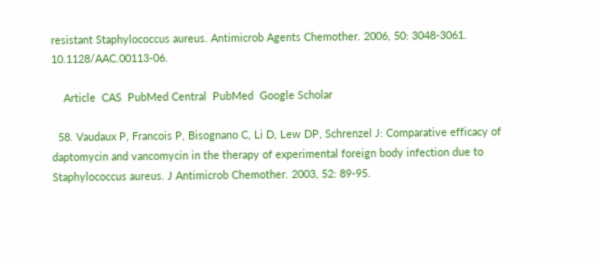resistant Staphylococcus aureus. Antimicrob Agents Chemother. 2006, 50: 3048-3061. 10.1128/AAC.00113-06.

    Article  CAS  PubMed Central  PubMed  Google Scholar

  58. Vaudaux P, Francois P, Bisognano C, Li D, Lew DP, Schrenzel J: Comparative efficacy of daptomycin and vancomycin in the therapy of experimental foreign body infection due to Staphylococcus aureus. J Antimicrob Chemother. 2003, 52: 89-95.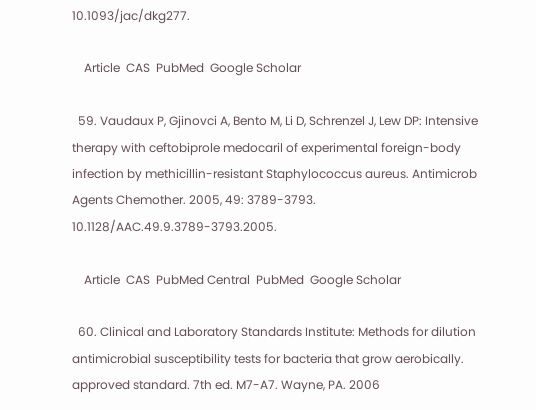10.1093/jac/dkg277.

    Article  CAS  PubMed  Google Scholar

  59. Vaudaux P, Gjinovci A, Bento M, Li D, Schrenzel J, Lew DP: Intensive therapy with ceftobiprole medocaril of experimental foreign-body infection by methicillin-resistant Staphylococcus aureus. Antimicrob Agents Chemother. 2005, 49: 3789-3793. 10.1128/AAC.49.9.3789-3793.2005.

    Article  CAS  PubMed Central  PubMed  Google Scholar

  60. Clinical and Laboratory Standards Institute: Methods for dilution antimicrobial susceptibility tests for bacteria that grow aerobically. approved standard. 7th ed. M7-A7. Wayne, PA. 2006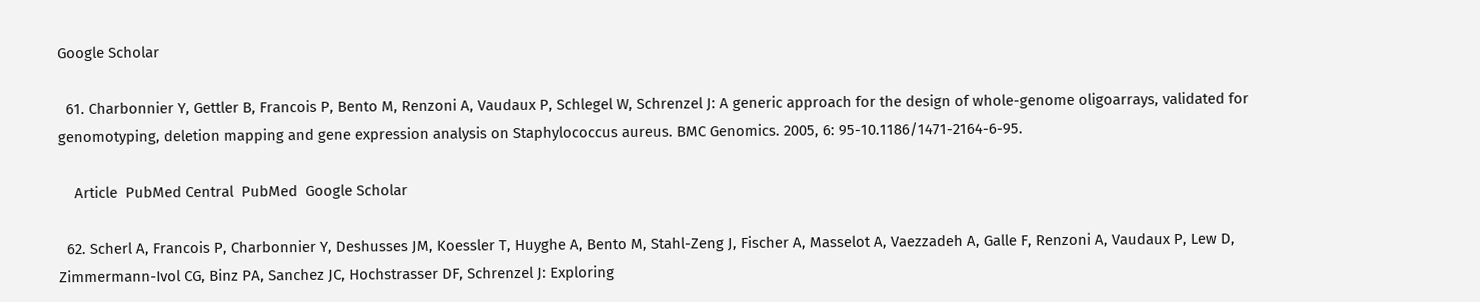Google Scholar

  61. Charbonnier Y, Gettler B, Francois P, Bento M, Renzoni A, Vaudaux P, Schlegel W, Schrenzel J: A generic approach for the design of whole-genome oligoarrays, validated for genomotyping, deletion mapping and gene expression analysis on Staphylococcus aureus. BMC Genomics. 2005, 6: 95-10.1186/1471-2164-6-95.

    Article  PubMed Central  PubMed  Google Scholar

  62. Scherl A, Francois P, Charbonnier Y, Deshusses JM, Koessler T, Huyghe A, Bento M, Stahl-Zeng J, Fischer A, Masselot A, Vaezzadeh A, Galle F, Renzoni A, Vaudaux P, Lew D, Zimmermann-Ivol CG, Binz PA, Sanchez JC, Hochstrasser DF, Schrenzel J: Exploring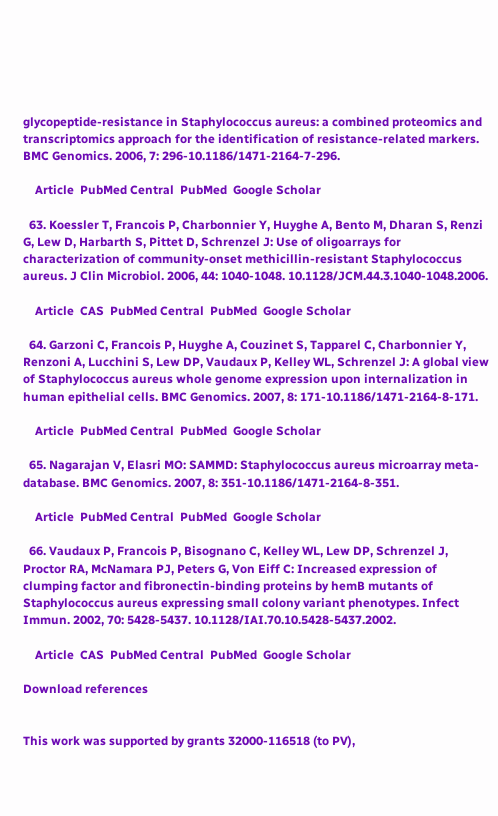glycopeptide-resistance in Staphylococcus aureus: a combined proteomics and transcriptomics approach for the identification of resistance-related markers. BMC Genomics. 2006, 7: 296-10.1186/1471-2164-7-296.

    Article  PubMed Central  PubMed  Google Scholar

  63. Koessler T, Francois P, Charbonnier Y, Huyghe A, Bento M, Dharan S, Renzi G, Lew D, Harbarth S, Pittet D, Schrenzel J: Use of oligoarrays for characterization of community-onset methicillin-resistant Staphylococcus aureus. J Clin Microbiol. 2006, 44: 1040-1048. 10.1128/JCM.44.3.1040-1048.2006.

    Article  CAS  PubMed Central  PubMed  Google Scholar

  64. Garzoni C, Francois P, Huyghe A, Couzinet S, Tapparel C, Charbonnier Y, Renzoni A, Lucchini S, Lew DP, Vaudaux P, Kelley WL, Schrenzel J: A global view of Staphylococcus aureus whole genome expression upon internalization in human epithelial cells. BMC Genomics. 2007, 8: 171-10.1186/1471-2164-8-171.

    Article  PubMed Central  PubMed  Google Scholar

  65. Nagarajan V, Elasri MO: SAMMD: Staphylococcus aureus microarray meta-database. BMC Genomics. 2007, 8: 351-10.1186/1471-2164-8-351.

    Article  PubMed Central  PubMed  Google Scholar

  66. Vaudaux P, Francois P, Bisognano C, Kelley WL, Lew DP, Schrenzel J, Proctor RA, McNamara PJ, Peters G, Von Eiff C: Increased expression of clumping factor and fibronectin-binding proteins by hemB mutants of Staphylococcus aureus expressing small colony variant phenotypes. Infect Immun. 2002, 70: 5428-5437. 10.1128/IAI.70.10.5428-5437.2002.

    Article  CAS  PubMed Central  PubMed  Google Scholar

Download references


This work was supported by grants 32000-116518 (to PV),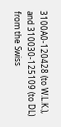3100A0-120428 (to W.L.K.), and 310030-125109 (to DL) from the Swiss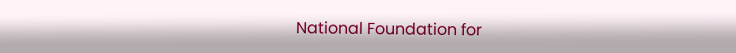National Foundation for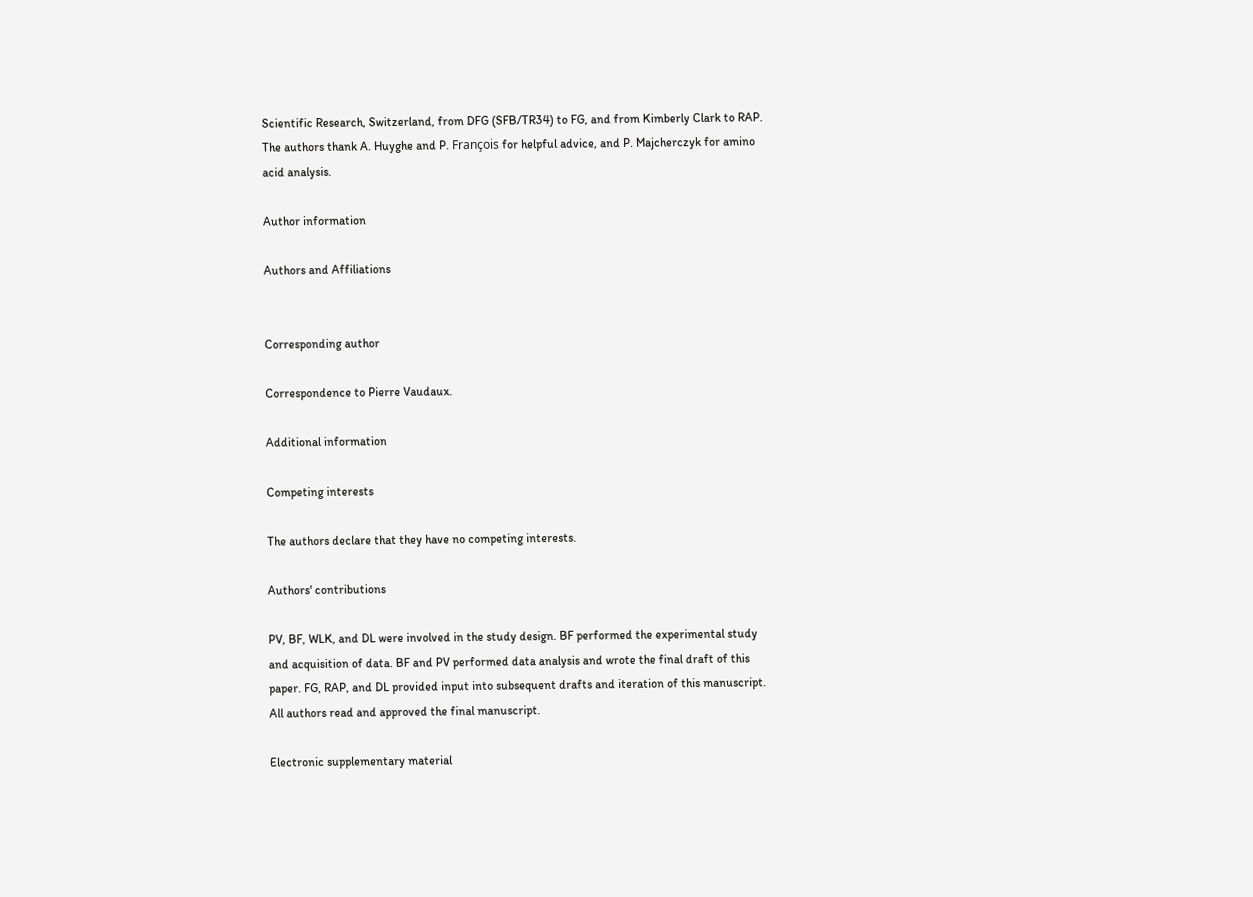Scientific Research, Switzerland, from DFG (SFB/TR34) to FG, and from Kimberly Clark to RAP. The authors thank A. Huyghe and P. François for helpful advice, and P. Majcherczyk for amino acid analysis.

Author information

Authors and Affiliations


Corresponding author

Correspondence to Pierre Vaudaux.

Additional information

Competing interests

The authors declare that they have no competing interests.

Authors' contributions

PV, BF, WLK, and DL were involved in the study design. BF performed the experimental study and acquisition of data. BF and PV performed data analysis and wrote the final draft of this paper. FG, RAP, and DL provided input into subsequent drafts and iteration of this manuscript. All authors read and approved the final manuscript.

Electronic supplementary material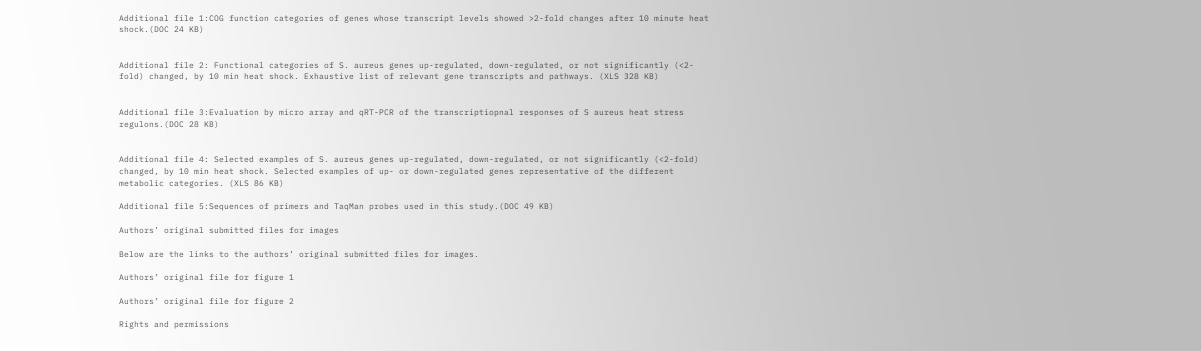Additional file 1:COG function categories of genes whose transcript levels showed >2-fold changes after 10 minute heat shock.(DOC 24 KB)


Additional file 2: Functional categories of S. aureus genes up-regulated, down-regulated, or not significantly (<2-fold) changed, by 10 min heat shock. Exhaustive list of relevant gene transcripts and pathways. (XLS 328 KB)


Additional file 3:Evaluation by micro array and qRT-PCR of the transcriptiopnal responses of S aureus heat stress regulons.(DOC 28 KB)


Additional file 4: Selected examples of S. aureus genes up-regulated, down-regulated, or not significantly (<2-fold) changed, by 10 min heat shock. Selected examples of up- or down-regulated genes representative of the different metabolic categories. (XLS 86 KB)

Additional file 5:Sequences of primers and TaqMan probes used in this study.(DOC 49 KB)

Authors’ original submitted files for images

Below are the links to the authors’ original submitted files for images.

Authors’ original file for figure 1

Authors’ original file for figure 2

Rights and permissions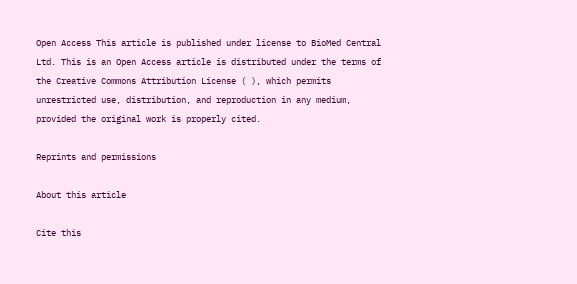Open Access This article is published under license to BioMed Central Ltd. This is an Open Access article is distributed under the terms of the Creative Commons Attribution License ( ), which permits unrestricted use, distribution, and reproduction in any medium, provided the original work is properly cited.

Reprints and permissions

About this article

Cite this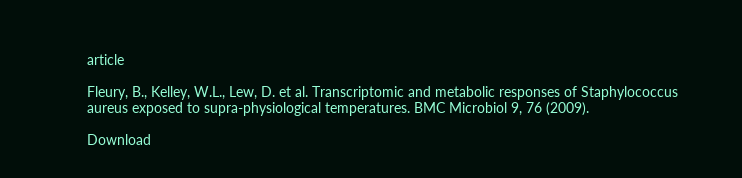article

Fleury, B., Kelley, W.L., Lew, D. et al. Transcriptomic and metabolic responses of Staphylococcus aureus exposed to supra-physiological temperatures. BMC Microbiol 9, 76 (2009).

Download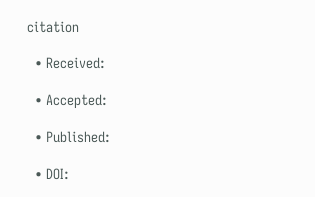citation

  • Received:

  • Accepted:

  • Published:

  • DOI: